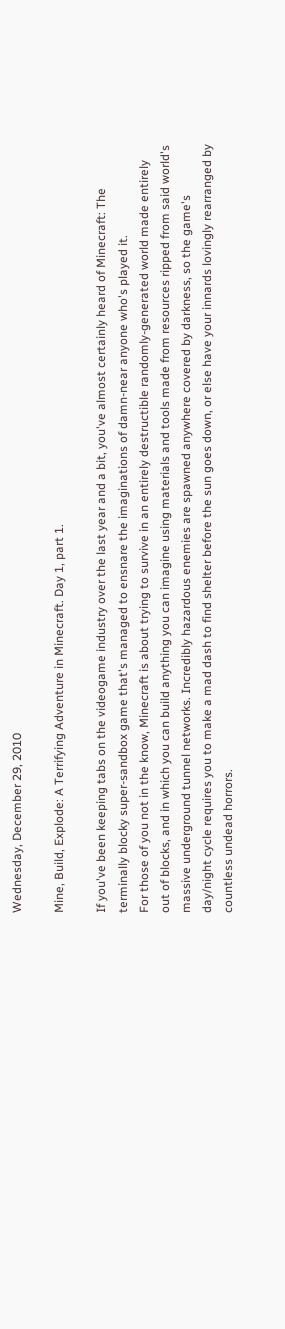Wednesday, December 29, 2010

Mine, Build, Explode: A Terrifying Adventure in Minecraft. Day 1, part 1.

If you've been keeping tabs on the videogame industry over the last year and a bit, you've almost certainly heard of Minecraft: The terminally blocky super-sandbox game that's managed to ensnare the imaginations of damn-near anyone who's played it.
For those of you not in the know, Minecraft is about trying to survive in an entirely destructible randomly-generated world made entirely out of blocks, and in which you can build anything you can imagine using materials and tools made from resources ripped from said world's massive underground tunnel networks. Incredibly hazardous enemies are spawned anywhere covered by darkness, so the game's day/night cycle requires you to make a mad dash to find shelter before the sun goes down, or else have your innards lovingly rearranged by countless undead horrors.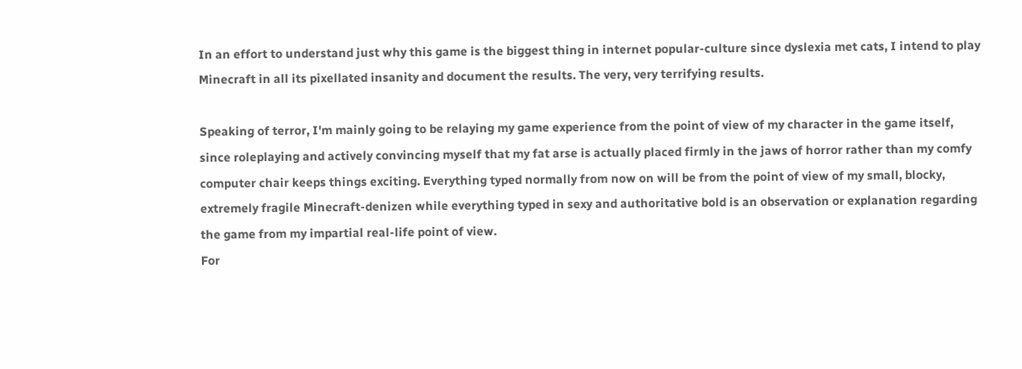In an effort to understand just why this game is the biggest thing in internet popular-culture since dyslexia met cats, I intend to play Minecraft in all its pixellated insanity and document the results. The very, very terrifying results.

Speaking of terror, I'm mainly going to be relaying my game experience from the point of view of my character in the game itself, since roleplaying and actively convincing myself that my fat arse is actually placed firmly in the jaws of horror rather than my comfy computer chair keeps things exciting. Everything typed normally from now on will be from the point of view of my small, blocky, extremely fragile Minecraft-denizen while everything typed in sexy and authoritative bold is an observation or explanation regarding the game from my impartial real-life point of view.
For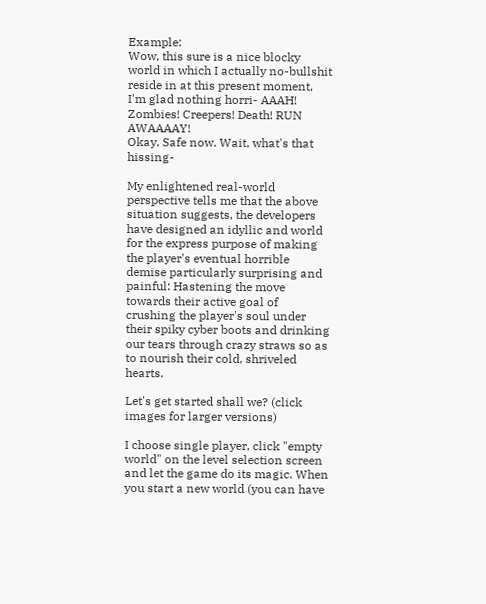Example:
Wow, this sure is a nice blocky world in which I actually no-bullshit reside in at this present moment, I'm glad nothing horri- AAAH! Zombies! Creepers! Death! RUN AWAAAAY!
Okay. Safe now. Wait, what's that hissing-

My enlightened real-world perspective tells me that the above situation suggests, the developers have designed an idyllic and world for the express purpose of making the player's eventual horrible demise particularly surprising and painful: Hastening the move towards their active goal of crushing the player's soul under their spiky cyber boots and drinking our tears through crazy straws so as to nourish their cold, shriveled hearts.

Let's get started shall we? (click images for larger versions)

I choose single player, click "empty world" on the level selection screen and let the game do its magic. When you start a new world (you can have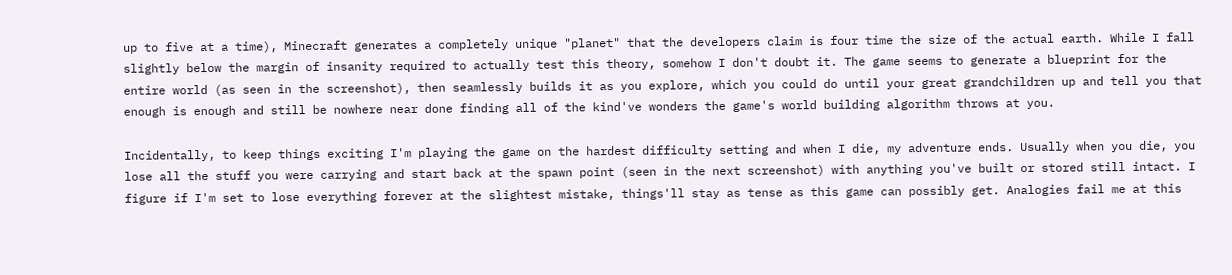up to five at a time), Minecraft generates a completely unique "planet" that the developers claim is four time the size of the actual earth. While I fall slightly below the margin of insanity required to actually test this theory, somehow I don't doubt it. The game seems to generate a blueprint for the entire world (as seen in the screenshot), then seamlessly builds it as you explore, which you could do until your great grandchildren up and tell you that enough is enough and still be nowhere near done finding all of the kind've wonders the game's world building algorithm throws at you.

Incidentally, to keep things exciting I'm playing the game on the hardest difficulty setting and when I die, my adventure ends. Usually when you die, you lose all the stuff you were carrying and start back at the spawn point (seen in the next screenshot) with anything you've built or stored still intact. I figure if I'm set to lose everything forever at the slightest mistake, things'll stay as tense as this game can possibly get. Analogies fail me at this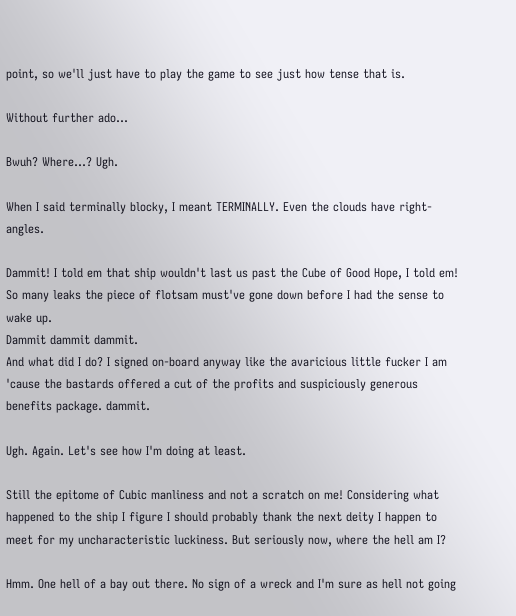point, so we'll just have to play the game to see just how tense that is.

Without further ado...

Bwuh? Where...? Ugh.

When I said terminally blocky, I meant TERMINALLY. Even the clouds have right-angles.

Dammit! I told em that ship wouldn't last us past the Cube of Good Hope, I told em! So many leaks the piece of flotsam must've gone down before I had the sense to wake up.
Dammit dammit dammit.
And what did I do? I signed on-board anyway like the avaricious little fucker I am 'cause the bastards offered a cut of the profits and suspiciously generous benefits package. dammit.

Ugh. Again. Let's see how I'm doing at least.

Still the epitome of Cubic manliness and not a scratch on me! Considering what happened to the ship I figure I should probably thank the next deity I happen to meet for my uncharacteristic luckiness. But seriously now, where the hell am I?

Hmm. One hell of a bay out there. No sign of a wreck and I'm sure as hell not going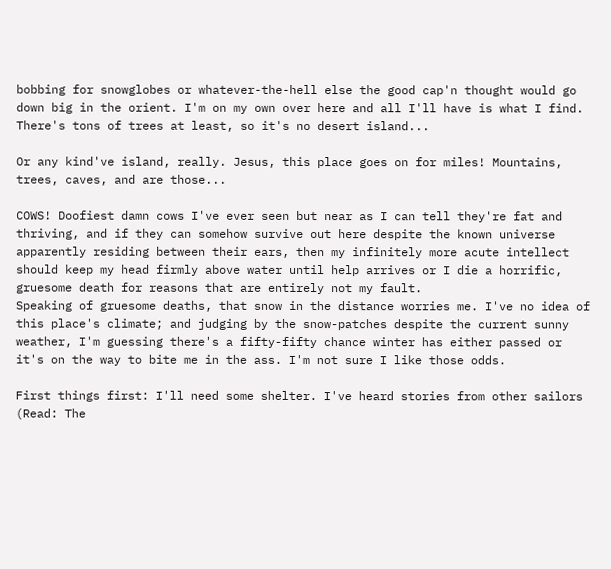bobbing for snowglobes or whatever-the-hell else the good cap'n thought would go down big in the orient. I'm on my own over here and all I'll have is what I find. There's tons of trees at least, so it's no desert island...

Or any kind've island, really. Jesus, this place goes on for miles! Mountains, trees, caves, and are those...

COWS! Doofiest damn cows I've ever seen but near as I can tell they're fat and thriving, and if they can somehow survive out here despite the known universe apparently residing between their ears, then my infinitely more acute intellect should keep my head firmly above water until help arrives or I die a horrific, gruesome death for reasons that are entirely not my fault.
Speaking of gruesome deaths, that snow in the distance worries me. I've no idea of this place's climate; and judging by the snow-patches despite the current sunny weather, I'm guessing there's a fifty-fifty chance winter has either passed or it's on the way to bite me in the ass. I'm not sure I like those odds.

First things first: I'll need some shelter. I've heard stories from other sailors (Read: The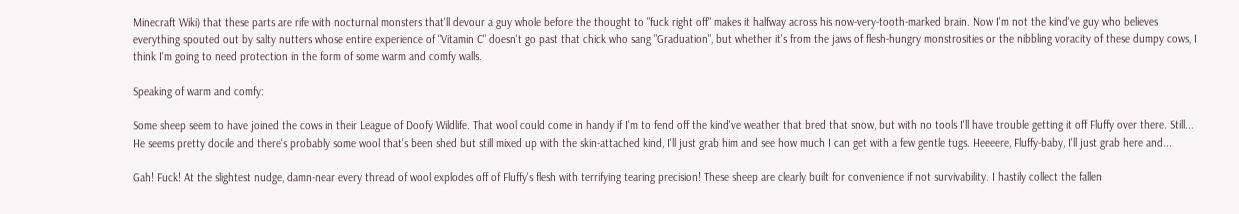Minecraft Wiki) that these parts are rife with nocturnal monsters that'll devour a guy whole before the thought to "fuck right off" makes it halfway across his now-very-tooth-marked brain. Now I'm not the kind've guy who believes everything spouted out by salty nutters whose entire experience of "Vitamin C" doesn't go past that chick who sang "Graduation", but whether it's from the jaws of flesh-hungry monstrosities or the nibbling voracity of these dumpy cows, I think I'm going to need protection in the form of some warm and comfy walls.

Speaking of warm and comfy:

Some sheep seem to have joined the cows in their League of Doofy Wildlife. That wool could come in handy if I'm to fend off the kind've weather that bred that snow, but with no tools I'll have trouble getting it off Fluffy over there. Still... He seems pretty docile and there's probably some wool that's been shed but still mixed up with the skin-attached kind, I'll just grab him and see how much I can get with a few gentle tugs. Heeeere, Fluffy-baby, I'll just grab here and...

Gah! Fuck! At the slightest nudge, damn-near every thread of wool explodes off of Fluffy's flesh with terrifying tearing precision! These sheep are clearly built for convenience if not survivability. I hastily collect the fallen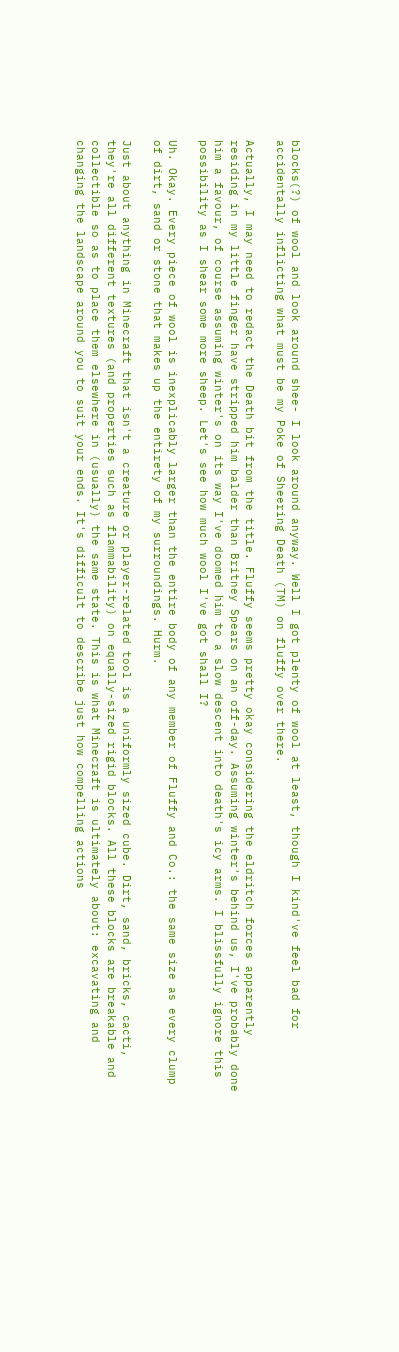blocks(?) of wool and look around shee- I look around anyway. Well I got plenty of wool at least, though I kind've feel bad for accidentally inflicting what must be my Poke of Sheering Death (TM) on fluffy over there.

Actually, I may need to redact the Death bit from the title. Fluffy seems pretty okay considering the eldritch forces apparently residing in my little finger have stripped him balder than Britney Spears on an off-day. Assuming winter's behind us, I've probably done him a favour, of course assuming winter's on its way I've doomed him to a slow descent into death's icy arms. I blissfully ignore this possibility as I shear some more sheep. Let's see how much wool I've got shall I?

Uh. Okay. Every piece of wool is inexplicably larger than the entire body of any member of Fluffy and Co.: the same size as every clump of dirt, sand or stone that makes up the entirety of my surroundings. Hurm.

Just about anything in Minecraft that isn't a creature or player-related tool is a uniformly sized cube. Dirt, sand, bricks, cacti, they're all different textures (and properties such as flammability) on equally-sized rigid blocks. All these blocks are breakable and collectible so as to place them elsewhere in (usually) the same state. This is what Minecraft is ultimately about: excavating and changing the landscape around you to suit your ends. It's difficult to describe just how compelling actions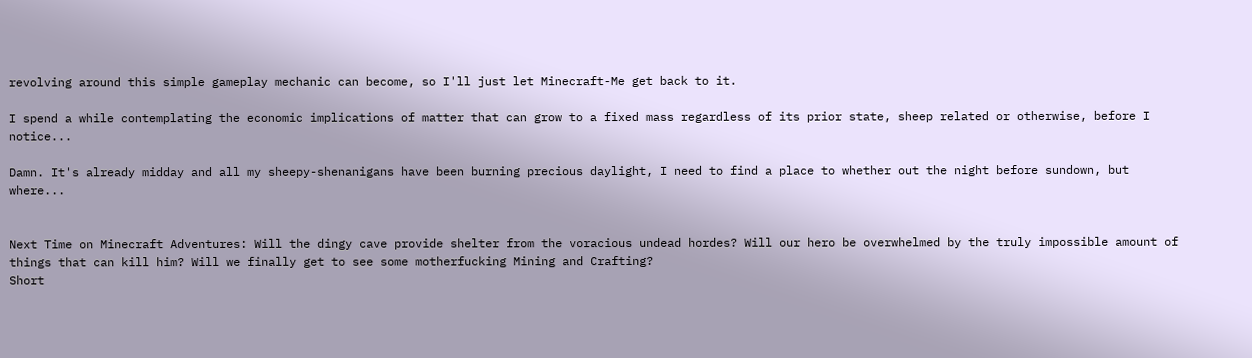revolving around this simple gameplay mechanic can become, so I'll just let Minecraft-Me get back to it.

I spend a while contemplating the economic implications of matter that can grow to a fixed mass regardless of its prior state, sheep related or otherwise, before I notice...

Damn. It's already midday and all my sheepy-shenanigans have been burning precious daylight, I need to find a place to whether out the night before sundown, but where...


Next Time on Minecraft Adventures: Will the dingy cave provide shelter from the voracious undead hordes? Will our hero be overwhelmed by the truly impossible amount of things that can kill him? Will we finally get to see some motherfucking Mining and Crafting?
Short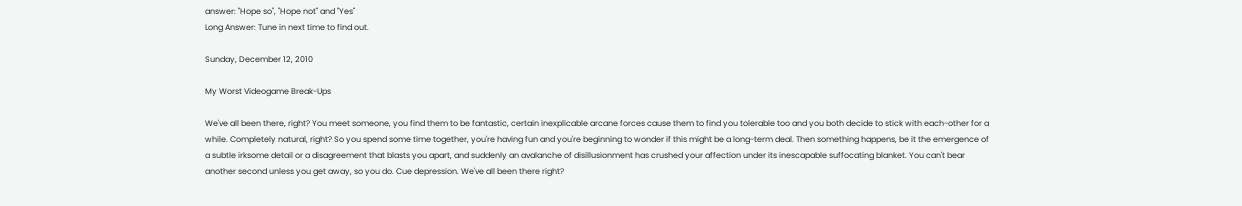answer: "Hope so", "Hope not" and "Yes"
Long Answer: Tune in next time to find out.

Sunday, December 12, 2010

My Worst Videogame Break-Ups

We've all been there, right? You meet someone, you find them to be fantastic, certain inexplicable arcane forces cause them to find you tolerable too and you both decide to stick with each-other for a while. Completely natural, right? So you spend some time together, you're having fun and you're beginning to wonder if this might be a long-term deal. Then something happens, be it the emergence of a subtle irksome detail or a disagreement that blasts you apart, and suddenly an avalanche of disillusionment has crushed your affection under its inescapable suffocating blanket. You can't bear another second unless you get away, so you do. Cue depression. We've all been there right?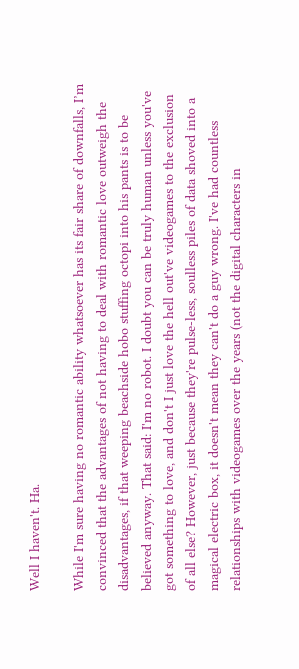Well I haven't. Ha.

While I'm sure having no romantic ability whatsoever has its fair share of downfalls, I’m convinced that the advantages of not having to deal with romantic love outweigh the disadvantages, if that weeping beachside hobo stuffing octopi into his pants is to be believed anyway. That said: I'm no robot. I doubt you can be truly human unless you've got something to love, and don't I just love the hell out've videogames to the exclusion of all else? However, just because they're pulse-less, soulless piles of data shoved into a magical electric box, it doesn't mean they can't do a guy wrong. I've had countless relationships with videogames over the years (not the digital characters in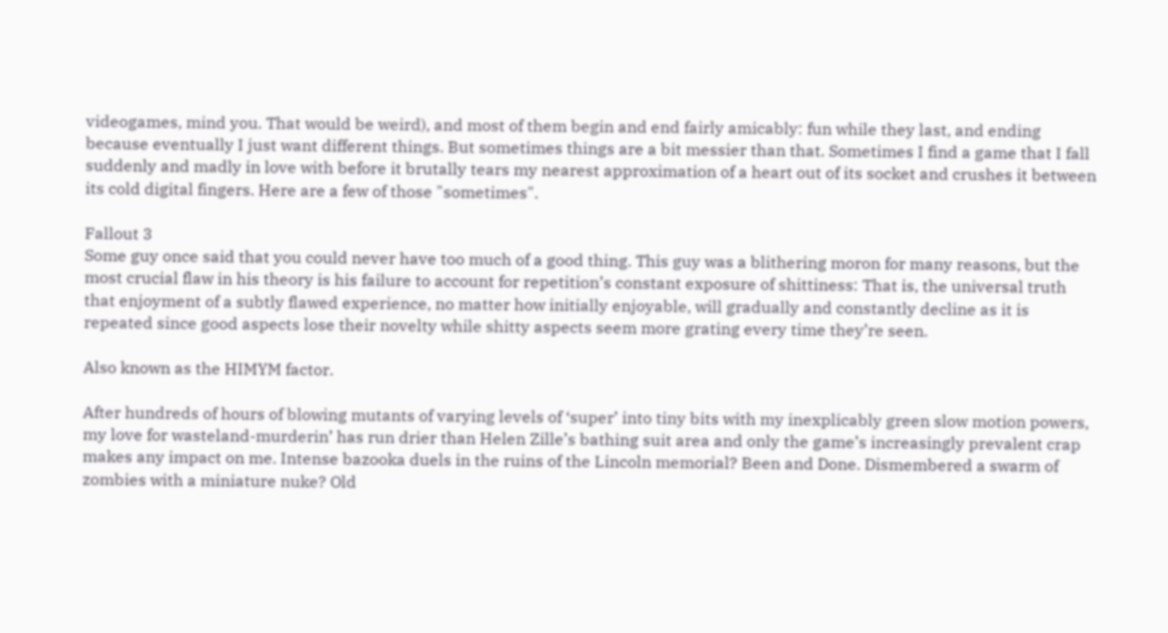videogames, mind you. That would be weird), and most of them begin and end fairly amicably: fun while they last, and ending because eventually I just want different things. But sometimes things are a bit messier than that. Sometimes I find a game that I fall suddenly and madly in love with before it brutally tears my nearest approximation of a heart out of its socket and crushes it between its cold digital fingers. Here are a few of those "sometimes".

Fallout 3
Some guy once said that you could never have too much of a good thing. This guy was a blithering moron for many reasons, but the most crucial flaw in his theory is his failure to account for repetition’s constant exposure of shittiness: That is, the universal truth that enjoyment of a subtly flawed experience, no matter how initially enjoyable, will gradually and constantly decline as it is repeated since good aspects lose their novelty while shitty aspects seem more grating every time they’re seen.

Also known as the HIMYM factor.

After hundreds of hours of blowing mutants of varying levels of ‘super’ into tiny bits with my inexplicably green slow motion powers, my love for wasteland-murderin’ has run drier than Helen Zille’s bathing suit area and only the game’s increasingly prevalent crap makes any impact on me. Intense bazooka duels in the ruins of the Lincoln memorial? Been and Done. Dismembered a swarm of zombies with a miniature nuke? Old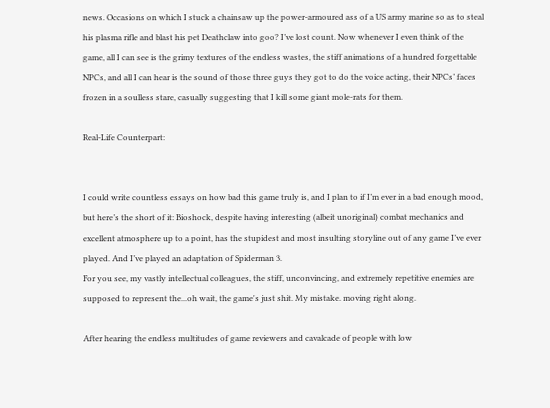news. Occasions on which I stuck a chainsaw up the power-armoured ass of a US army marine so as to steal his plasma rifle and blast his pet Deathclaw into goo? I’ve lost count. Now whenever I even think of the game, all I can see is the grimy textures of the endless wastes, the stiff animations of a hundred forgettable NPCs, and all I can hear is the sound of those three guys they got to do the voice acting, their NPCs’ faces frozen in a soulless stare, casually suggesting that I kill some giant mole-rats for them.

Real-Life Counterpart:


I could write countless essays on how bad this game truly is, and I plan to if I’m ever in a bad enough mood, but here’s the short of it: Bioshock, despite having interesting (albeit unoriginal) combat mechanics and excellent atmosphere up to a point, has the stupidest and most insulting storyline out of any game I’ve ever played. And I’ve played an adaptation of Spiderman 3.
For you see, my vastly intellectual colleagues, the stiff, unconvincing, and extremely repetitive enemies are supposed to represent the...oh wait, the game's just shit. My mistake. moving right along.

After hearing the endless multitudes of game reviewers and cavalcade of people with low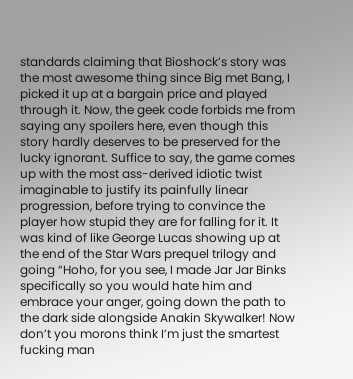standards claiming that Bioshock’s story was the most awesome thing since Big met Bang, I picked it up at a bargain price and played through it. Now, the geek code forbids me from saying any spoilers here, even though this story hardly deserves to be preserved for the lucky ignorant. Suffice to say, the game comes up with the most ass-derived idiotic twist imaginable to justify its painfully linear progression, before trying to convince the player how stupid they are for falling for it. It was kind of like George Lucas showing up at the end of the Star Wars prequel trilogy and going “Hoho, for you see, I made Jar Jar Binks specifically so you would hate him and embrace your anger, going down the path to the dark side alongside Anakin Skywalker! Now don’t you morons think I’m just the smartest fucking man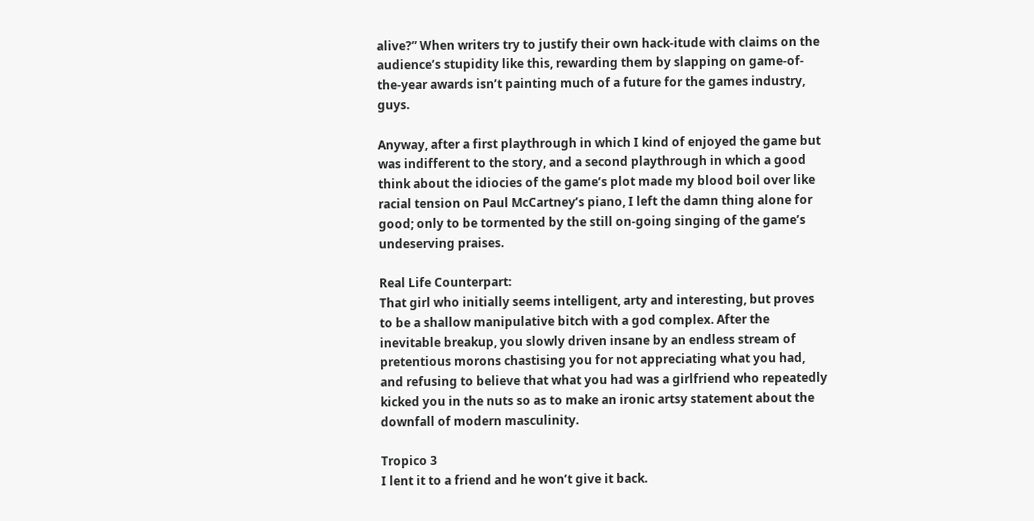alive?” When writers try to justify their own hack-itude with claims on the audience’s stupidity like this, rewarding them by slapping on game-of-the-year awards isn’t painting much of a future for the games industry, guys.

Anyway, after a first playthrough in which I kind of enjoyed the game but was indifferent to the story, and a second playthrough in which a good think about the idiocies of the game’s plot made my blood boil over like racial tension on Paul McCartney’s piano, I left the damn thing alone for good; only to be tormented by the still on-going singing of the game’s undeserving praises.

Real Life Counterpart:
That girl who initially seems intelligent, arty and interesting, but proves to be a shallow manipulative bitch with a god complex. After the inevitable breakup, you slowly driven insane by an endless stream of pretentious morons chastising you for not appreciating what you had, and refusing to believe that what you had was a girlfriend who repeatedly kicked you in the nuts so as to make an ironic artsy statement about the downfall of modern masculinity.

Tropico 3
I lent it to a friend and he won’t give it back.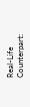Real-Life Counterpart: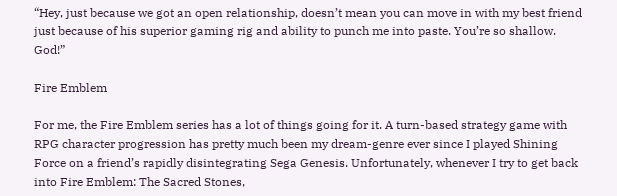“Hey, just because we got an open relationship, doesn’t mean you can move in with my best friend just because of his superior gaming rig and ability to punch me into paste. You’re so shallow. God!”

Fire Emblem

For me, the Fire Emblem series has a lot of things going for it. A turn-based strategy game with RPG character progression has pretty much been my dream-genre ever since I played Shining Force on a friend’s rapidly disintegrating Sega Genesis. Unfortunately, whenever I try to get back into Fire Emblem: The Sacred Stones,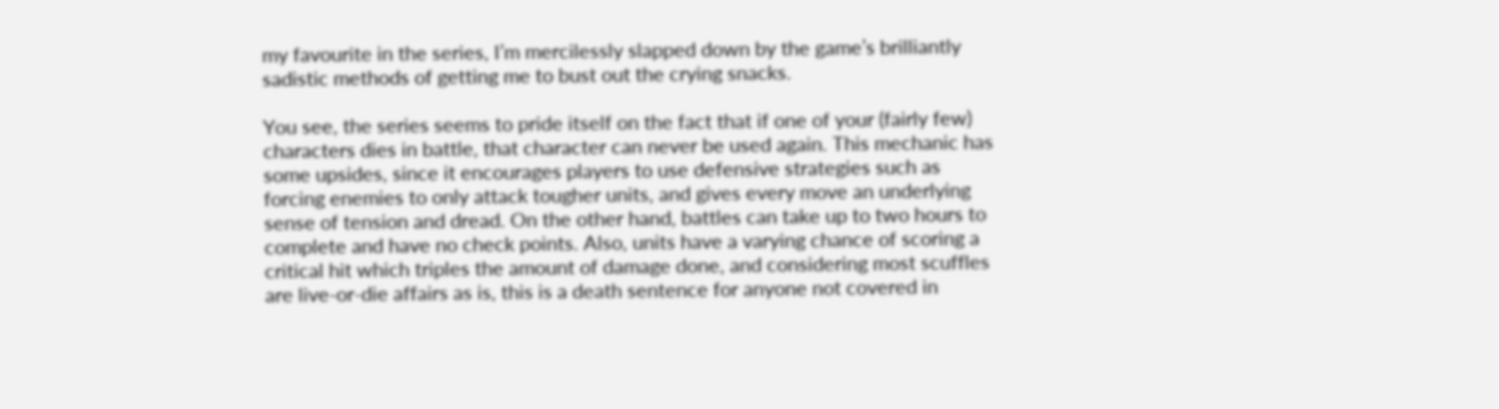my favourite in the series, I’m mercilessly slapped down by the game’s brilliantly sadistic methods of getting me to bust out the crying snacks.

You see, the series seems to pride itself on the fact that if one of your (fairly few) characters dies in battle, that character can never be used again. This mechanic has some upsides, since it encourages players to use defensive strategies such as forcing enemies to only attack tougher units, and gives every move an underlying sense of tension and dread. On the other hand, battles can take up to two hours to complete and have no check points. Also, units have a varying chance of scoring a critical hit which triples the amount of damage done, and considering most scuffles are live-or-die affairs as is, this is a death sentence for anyone not covered in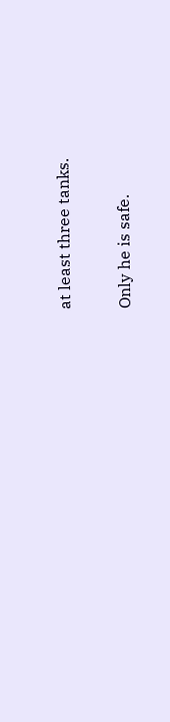at least three tanks.

Only he is safe.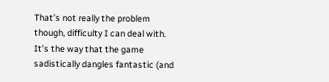That’s not really the problem though, difficulty I can deal with. It’s the way that the game sadistically dangles fantastic (and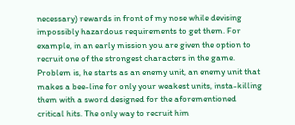necessary) rewards in front of my nose while devising impossibly hazardous requirements to get them. For example, in an early mission you are given the option to recruit one of the strongest characters in the game. Problem is, he starts as an enemy unit, an enemy unit that makes a bee-line for only your weakest units, insta-killing them with a sword designed for the aforementioned critical hits. The only way to recruit him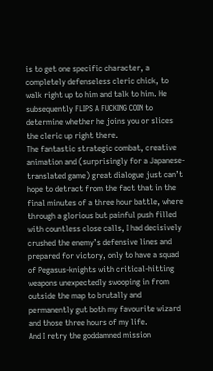is to get one specific character, a completely defenseless cleric chick, to walk right up to him and talk to him. He subsequently FLIPS A FUCKING COIN to determine whether he joins you or slices the cleric up right there.
The fantastic strategic combat, creative animation and (surprisingly for a Japanese-translated game) great dialogue just can’t hope to detract from the fact that in the final minutes of a three hour battle, where through a glorious but painful push filled with countless close calls, I had decisively crushed the enemy’s defensive lines and prepared for victory, only to have a squad of Pegasus-knights with critical-hitting weapons unexpectedly swooping in from outside the map to brutally and permanently gut both my favourite wizard and those three hours of my life.
And I retry the goddamned mission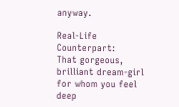anyway.

Real-Life Counterpart:
That gorgeous, brilliant dream-girl for whom you feel deep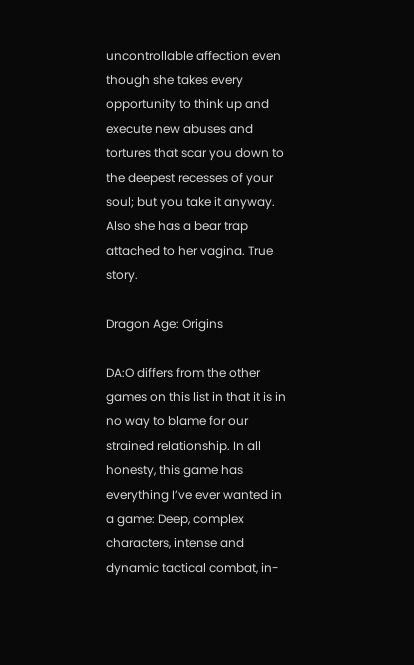uncontrollable affection even though she takes every opportunity to think up and execute new abuses and tortures that scar you down to the deepest recesses of your soul; but you take it anyway. Also she has a bear trap attached to her vagina. True story.

Dragon Age: Origins

DA:O differs from the other games on this list in that it is in no way to blame for our strained relationship. In all honesty, this game has everything I’ve ever wanted in a game: Deep, complex characters, intense and dynamic tactical combat, in-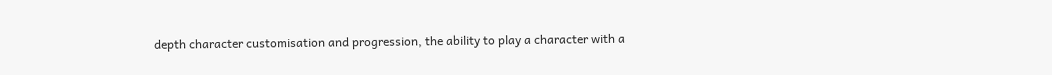depth character customisation and progression, the ability to play a character with a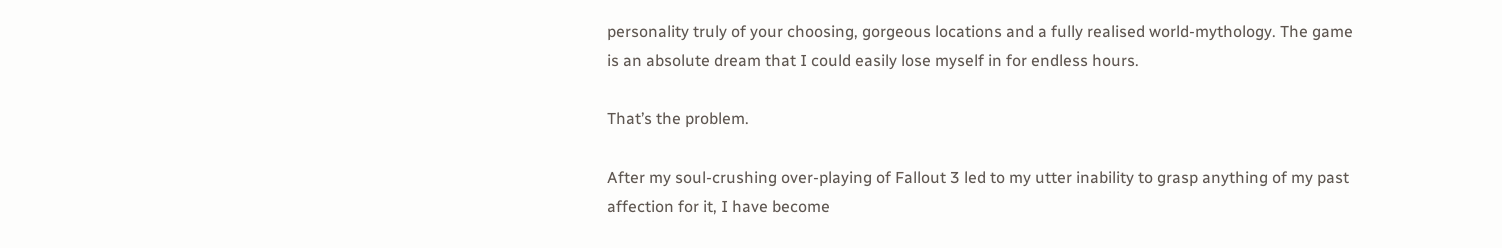personality truly of your choosing, gorgeous locations and a fully realised world-mythology. The game is an absolute dream that I could easily lose myself in for endless hours.

That’s the problem.

After my soul-crushing over-playing of Fallout 3 led to my utter inability to grasp anything of my past affection for it, I have become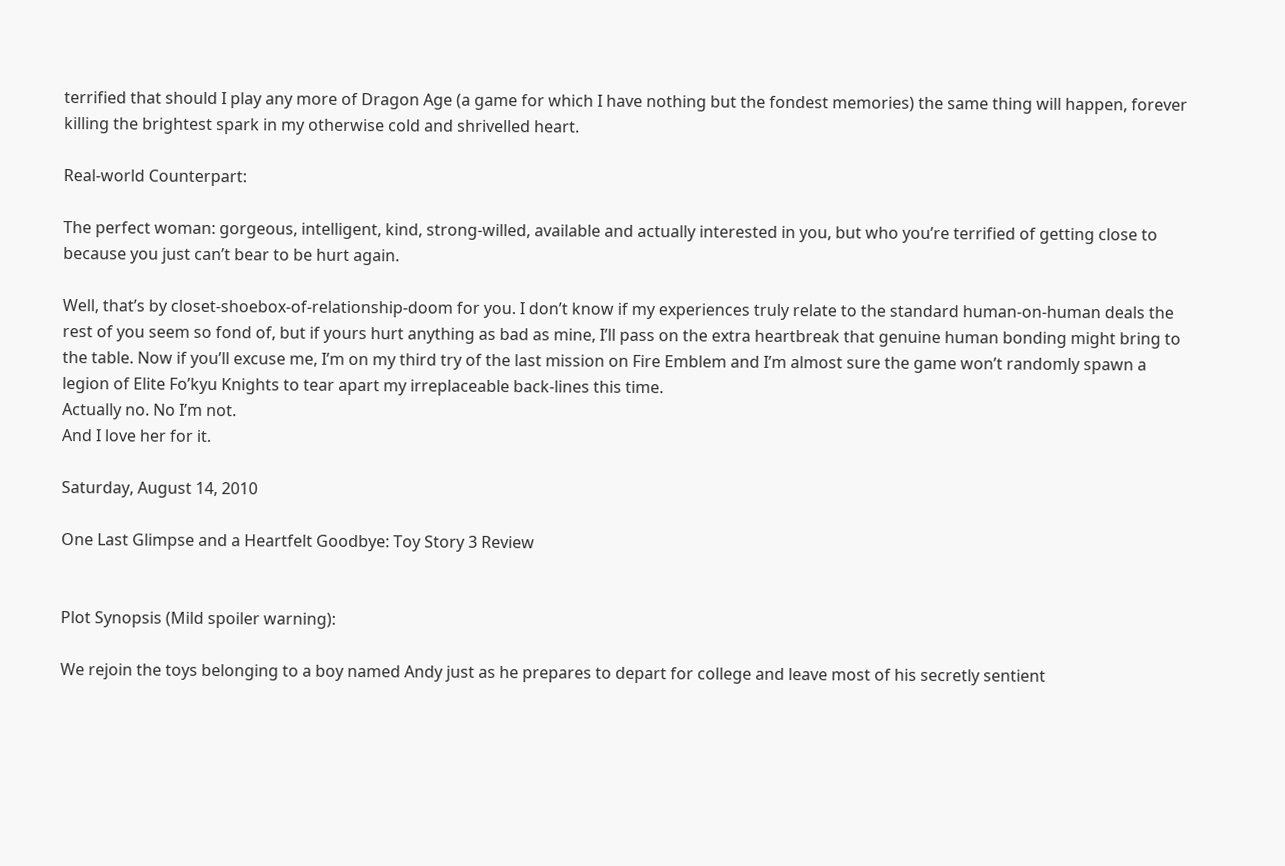terrified that should I play any more of Dragon Age (a game for which I have nothing but the fondest memories) the same thing will happen, forever killing the brightest spark in my otherwise cold and shrivelled heart.

Real-world Counterpart:

The perfect woman: gorgeous, intelligent, kind, strong-willed, available and actually interested in you, but who you’re terrified of getting close to because you just can’t bear to be hurt again.

Well, that’s by closet-shoebox-of-relationship-doom for you. I don’t know if my experiences truly relate to the standard human-on-human deals the rest of you seem so fond of, but if yours hurt anything as bad as mine, I’ll pass on the extra heartbreak that genuine human bonding might bring to the table. Now if you’ll excuse me, I’m on my third try of the last mission on Fire Emblem and I’m almost sure the game won’t randomly spawn a legion of Elite Fo’kyu Knights to tear apart my irreplaceable back-lines this time.
Actually no. No I’m not.
And I love her for it.

Saturday, August 14, 2010

One Last Glimpse and a Heartfelt Goodbye: Toy Story 3 Review


Plot Synopsis (Mild spoiler warning):

We rejoin the toys belonging to a boy named Andy just as he prepares to depart for college and leave most of his secretly sentient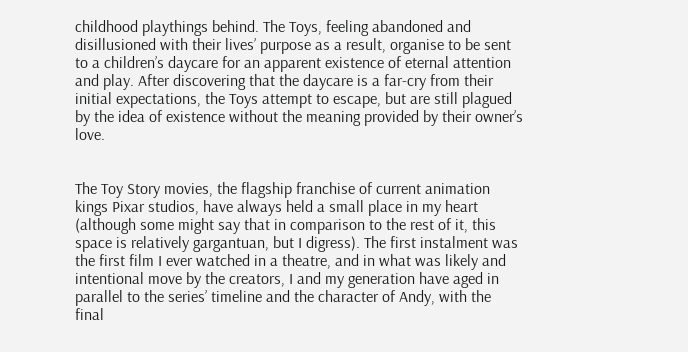childhood playthings behind. The Toys, feeling abandoned and disillusioned with their lives’ purpose as a result, organise to be sent to a children’s daycare for an apparent existence of eternal attention and play. After discovering that the daycare is a far-cry from their initial expectations, the Toys attempt to escape, but are still plagued by the idea of existence without the meaning provided by their owner’s love.


The Toy Story movies, the flagship franchise of current animation kings Pixar studios, have always held a small place in my heart (although some might say that in comparison to the rest of it, this space is relatively gargantuan, but I digress). The first instalment was the first film I ever watched in a theatre, and in what was likely and intentional move by the creators, I and my generation have aged in parallel to the series’ timeline and the character of Andy, with the final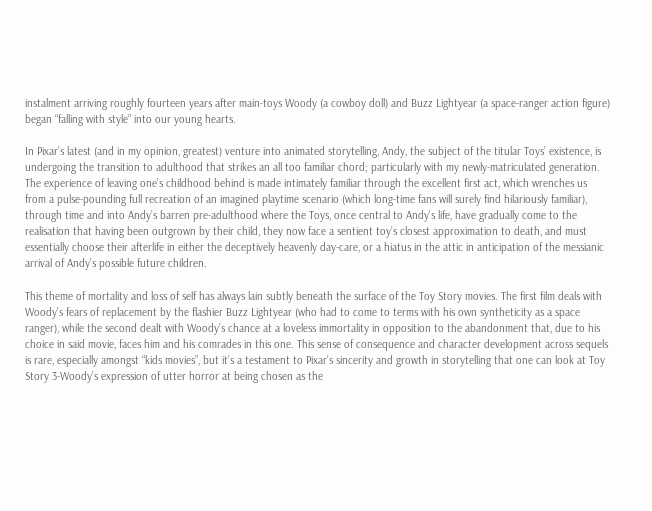instalment arriving roughly fourteen years after main-toys Woody (a cowboy doll) and Buzz Lightyear (a space-ranger action figure) began “falling with style” into our young hearts.

In Pixar’s latest (and in my opinion, greatest) venture into animated storytelling, Andy, the subject of the titular Toys’ existence, is undergoing the transition to adulthood that strikes an all too familiar chord; particularly with my newly-matriculated generation. The experience of leaving one’s childhood behind is made intimately familiar through the excellent first act, which wrenches us from a pulse-pounding full recreation of an imagined playtime scenario (which long-time fans will surely find hilariously familiar), through time and into Andy’s barren pre-adulthood where the Toys, once central to Andy’s life, have gradually come to the realisation that having been outgrown by their child, they now face a sentient toy’s closest approximation to death, and must essentially choose their afterlife in either the deceptively heavenly day-care, or a hiatus in the attic in anticipation of the messianic arrival of Andy’s possible future children.

This theme of mortality and loss of self has always lain subtly beneath the surface of the Toy Story movies. The first film deals with Woody’s fears of replacement by the flashier Buzz Lightyear (who had to come to terms with his own syntheticity as a space ranger), while the second dealt with Woody’s chance at a loveless immortality in opposition to the abandonment that, due to his choice in said movie, faces him and his comrades in this one. This sense of consequence and character development across sequels is rare, especially amongst “kids movies”, but it’s a testament to Pixar’s sincerity and growth in storytelling that one can look at Toy Story 3-Woody’s expression of utter horror at being chosen as the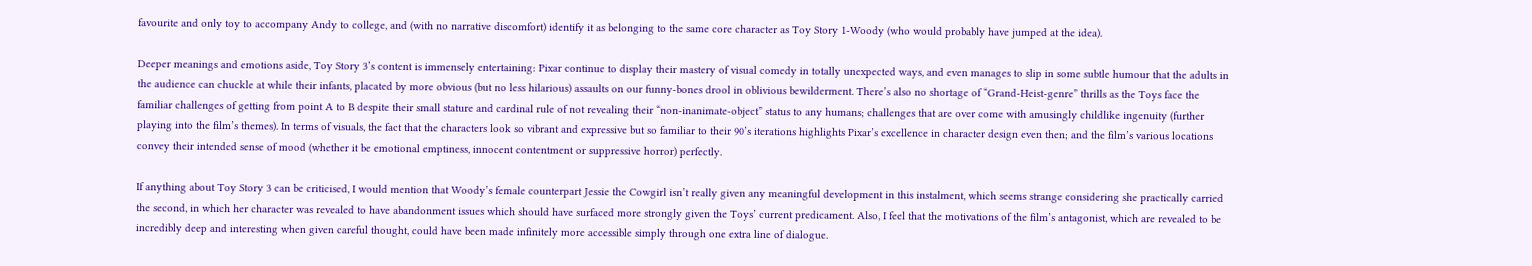favourite and only toy to accompany Andy to college, and (with no narrative discomfort) identify it as belonging to the same core character as Toy Story 1-Woody (who would probably have jumped at the idea).

Deeper meanings and emotions aside, Toy Story 3’s content is immensely entertaining: Pixar continue to display their mastery of visual comedy in totally unexpected ways, and even manages to slip in some subtle humour that the adults in the audience can chuckle at while their infants, placated by more obvious (but no less hilarious) assaults on our funny-bones drool in oblivious bewilderment. There’s also no shortage of “Grand-Heist-genre” thrills as the Toys face the familiar challenges of getting from point A to B despite their small stature and cardinal rule of not revealing their “non-inanimate-object” status to any humans; challenges that are over come with amusingly childlike ingenuity (further playing into the film’s themes). In terms of visuals, the fact that the characters look so vibrant and expressive but so familiar to their 90’s iterations highlights Pixar’s excellence in character design even then; and the film’s various locations convey their intended sense of mood (whether it be emotional emptiness, innocent contentment or suppressive horror) perfectly.

If anything about Toy Story 3 can be criticised, I would mention that Woody’s female counterpart Jessie the Cowgirl isn’t really given any meaningful development in this instalment, which seems strange considering she practically carried the second, in which her character was revealed to have abandonment issues which should have surfaced more strongly given the Toys’ current predicament. Also, I feel that the motivations of the film’s antagonist, which are revealed to be incredibly deep and interesting when given careful thought, could have been made infinitely more accessible simply through one extra line of dialogue.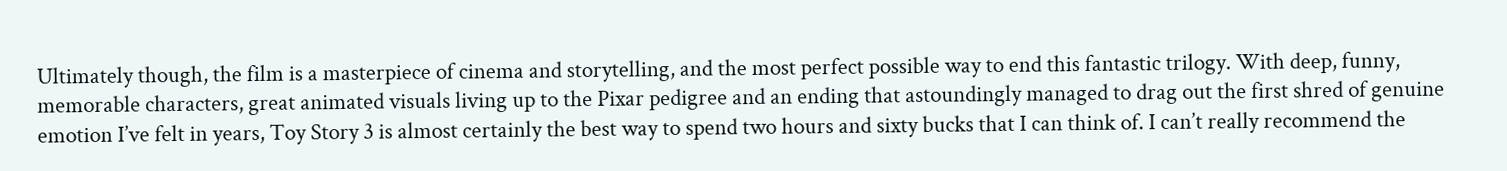Ultimately though, the film is a masterpiece of cinema and storytelling, and the most perfect possible way to end this fantastic trilogy. With deep, funny, memorable characters, great animated visuals living up to the Pixar pedigree and an ending that astoundingly managed to drag out the first shred of genuine emotion I’ve felt in years, Toy Story 3 is almost certainly the best way to spend two hours and sixty bucks that I can think of. I can’t really recommend the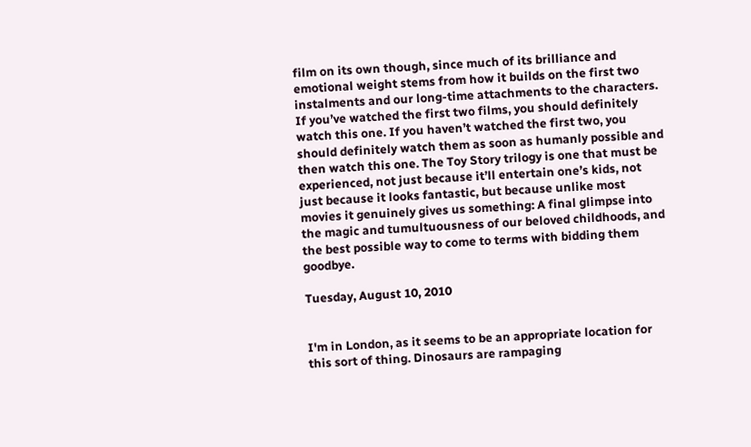film on its own though, since much of its brilliance and emotional weight stems from how it builds on the first two instalments and our long-time attachments to the characters. If you’ve watched the first two films, you should definitely watch this one. If you haven’t watched the first two, you should definitely watch them as soon as humanly possible and then watch this one. The Toy Story trilogy is one that must be experienced, not just because it’ll entertain one’s kids, not just because it looks fantastic, but because unlike most movies it genuinely gives us something: A final glimpse into the magic and tumultuousness of our beloved childhoods, and the best possible way to come to terms with bidding them goodbye.

Tuesday, August 10, 2010


I'm in London, as it seems to be an appropriate location for this sort of thing. Dinosaurs are rampaging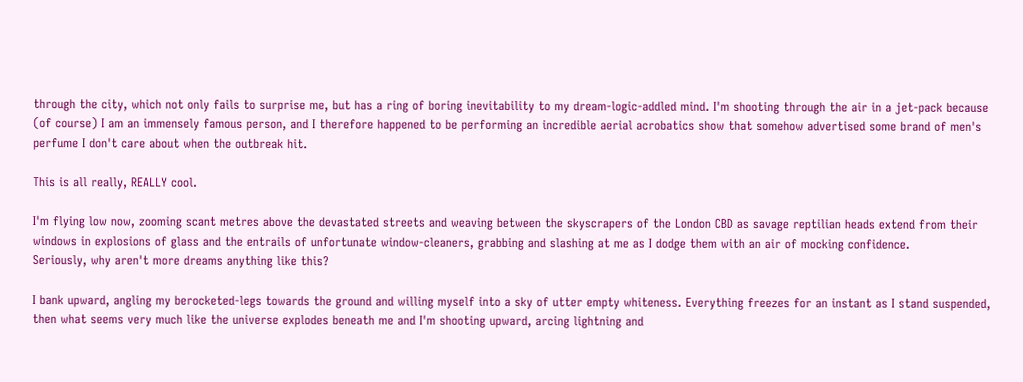through the city, which not only fails to surprise me, but has a ring of boring inevitability to my dream-logic-addled mind. I'm shooting through the air in a jet-pack because (of course) I am an immensely famous person, and I therefore happened to be performing an incredible aerial acrobatics show that somehow advertised some brand of men's perfume I don't care about when the outbreak hit.

This is all really, REALLY cool.

I'm flying low now, zooming scant metres above the devastated streets and weaving between the skyscrapers of the London CBD as savage reptilian heads extend from their windows in explosions of glass and the entrails of unfortunate window-cleaners, grabbing and slashing at me as I dodge them with an air of mocking confidence.
Seriously, why aren't more dreams anything like this?

I bank upward, angling my berocketed-legs towards the ground and willing myself into a sky of utter empty whiteness. Everything freezes for an instant as I stand suspended, then what seems very much like the universe explodes beneath me and I'm shooting upward, arcing lightning and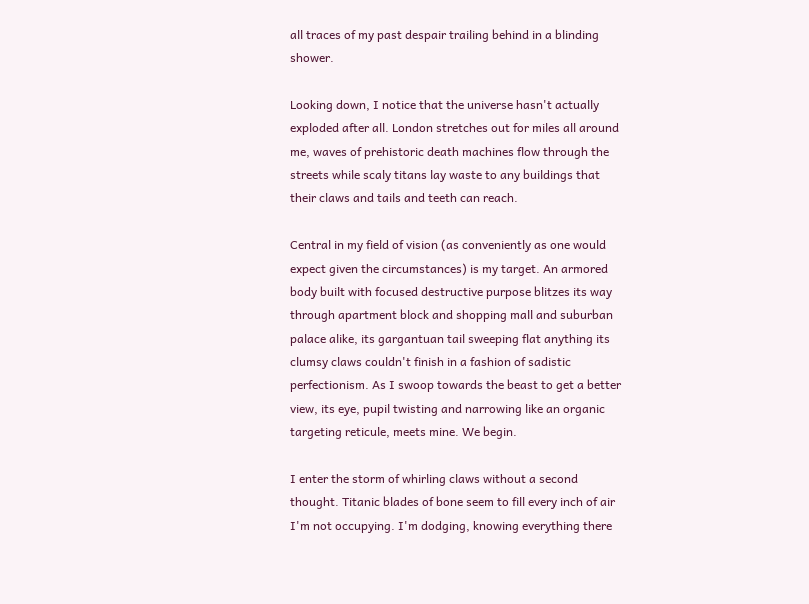all traces of my past despair trailing behind in a blinding shower.

Looking down, I notice that the universe hasn't actually exploded after all. London stretches out for miles all around me, waves of prehistoric death machines flow through the streets while scaly titans lay waste to any buildings that their claws and tails and teeth can reach.

Central in my field of vision (as conveniently as one would expect given the circumstances) is my target. An armored body built with focused destructive purpose blitzes its way through apartment block and shopping mall and suburban palace alike, its gargantuan tail sweeping flat anything its clumsy claws couldn't finish in a fashion of sadistic perfectionism. As I swoop towards the beast to get a better view, its eye, pupil twisting and narrowing like an organic targeting reticule, meets mine. We begin.

I enter the storm of whirling claws without a second thought. Titanic blades of bone seem to fill every inch of air I'm not occupying. I'm dodging, knowing everything there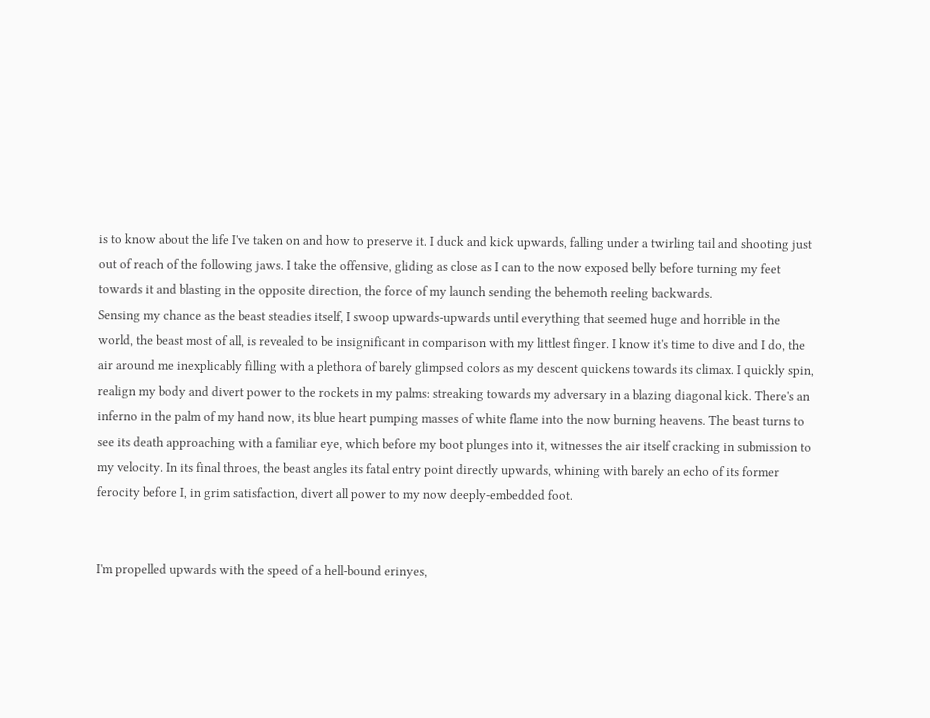is to know about the life I've taken on and how to preserve it. I duck and kick upwards, falling under a twirling tail and shooting just out of reach of the following jaws. I take the offensive, gliding as close as I can to the now exposed belly before turning my feet towards it and blasting in the opposite direction, the force of my launch sending the behemoth reeling backwards.
Sensing my chance as the beast steadies itself, I swoop upwards-upwards until everything that seemed huge and horrible in the world, the beast most of all, is revealed to be insignificant in comparison with my littlest finger. I know it's time to dive and I do, the air around me inexplicably filling with a plethora of barely glimpsed colors as my descent quickens towards its climax. I quickly spin, realign my body and divert power to the rockets in my palms: streaking towards my adversary in a blazing diagonal kick. There's an inferno in the palm of my hand now, its blue heart pumping masses of white flame into the now burning heavens. The beast turns to see its death approaching with a familiar eye, which before my boot plunges into it, witnesses the air itself cracking in submission to my velocity. In its final throes, the beast angles its fatal entry point directly upwards, whining with barely an echo of its former ferocity before I, in grim satisfaction, divert all power to my now deeply-embedded foot.


I'm propelled upwards with the speed of a hell-bound erinyes,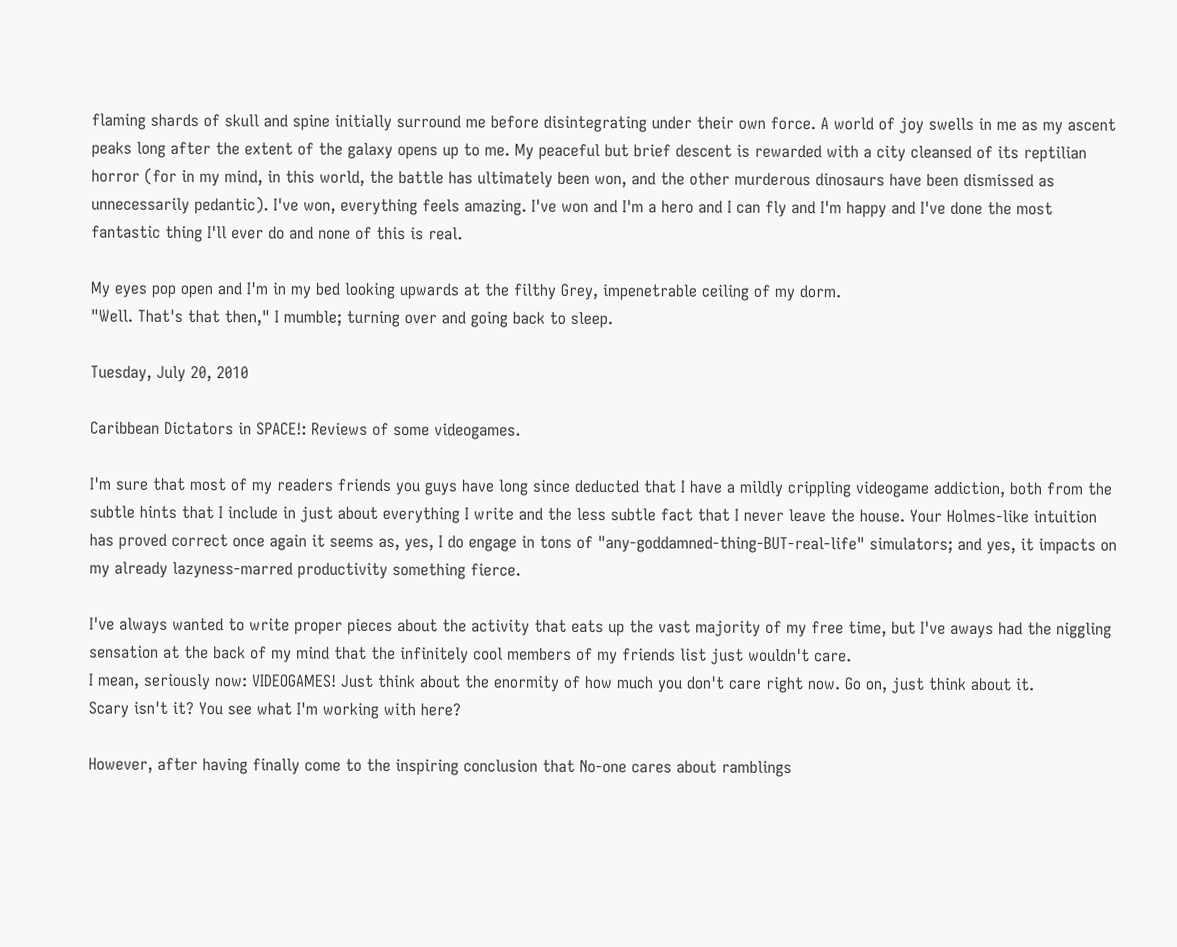flaming shards of skull and spine initially surround me before disintegrating under their own force. A world of joy swells in me as my ascent peaks long after the extent of the galaxy opens up to me. My peaceful but brief descent is rewarded with a city cleansed of its reptilian horror (for in my mind, in this world, the battle has ultimately been won, and the other murderous dinosaurs have been dismissed as unnecessarily pedantic). I've won, everything feels amazing. I've won and I'm a hero and I can fly and I'm happy and I've done the most fantastic thing I'll ever do and none of this is real.

My eyes pop open and I'm in my bed looking upwards at the filthy Grey, impenetrable ceiling of my dorm.
"Well. That's that then," I mumble; turning over and going back to sleep.

Tuesday, July 20, 2010

Caribbean Dictators in SPACE!: Reviews of some videogames.

I'm sure that most of my readers friends you guys have long since deducted that I have a mildly crippling videogame addiction, both from the subtle hints that I include in just about everything I write and the less subtle fact that I never leave the house. Your Holmes-like intuition has proved correct once again it seems as, yes, I do engage in tons of "any-goddamned-thing-BUT-real-life" simulators; and yes, it impacts on my already lazyness-marred productivity something fierce.

I've always wanted to write proper pieces about the activity that eats up the vast majority of my free time, but I've aways had the niggling sensation at the back of my mind that the infinitely cool members of my friends list just wouldn't care.
I mean, seriously now: VIDEOGAMES! Just think about the enormity of how much you don't care right now. Go on, just think about it.
Scary isn't it? You see what I'm working with here?

However, after having finally come to the inspiring conclusion that No-one cares about ramblings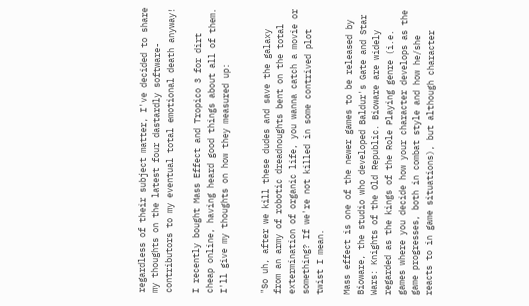regardless of their subject matter, I've decided to share my thoughts on the latest four dastardly software-contributors to my eventual total emotional death anyway!

I recently bought Mass Effect and Tropico 3 for dirt cheap online, having heard good things about all of them. I'll give my thoughts on how they measured up:


"So uh, after we kill these dudes and save the galaxy from an army of robotic dreadnoughts bent on the total extermination of organic life, you wanna catch a movie or something? If we're not killed in some contrived plot twist I mean.

Mass effect is one of the newer games to be released by Bioware, the studio who developed Baldur's Gate and Star Wars: Knights of the Old Republic. Bioware are widely regarded as the kings of the Role Playing genre (i.e. games where you decide how your character develops as the game progresses, both in combat style and how he/she reacts to in game situations), but although character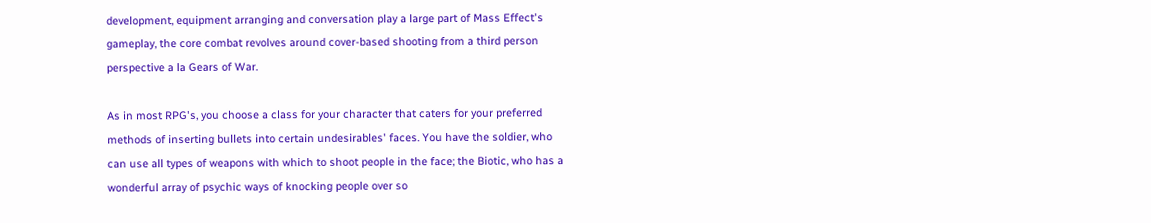development, equipment arranging and conversation play a large part of Mass Effect's gameplay, the core combat revolves around cover-based shooting from a third person perspective a la Gears of War.

As in most RPG's, you choose a class for your character that caters for your preferred methods of inserting bullets into certain undesirables' faces. You have the soldier, who can use all types of weapons with which to shoot people in the face; the Biotic, who has a wonderful array of psychic ways of knocking people over so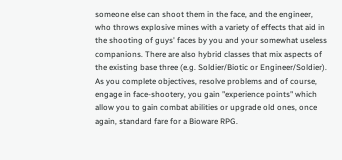someone else can shoot them in the face, and the engineer, who throws explosive mines with a variety of effects that aid in the shooting of guys' faces by you and your somewhat useless companions. There are also hybrid classes that mix aspects of the existing base three (e.g. Soldier/Biotic or Engineer/Soldier). As you complete objectives, resolve problems and of course, engage in face-shootery, you gain "experience points" which allow you to gain combat abilities or upgrade old ones, once again, standard fare for a Bioware RPG.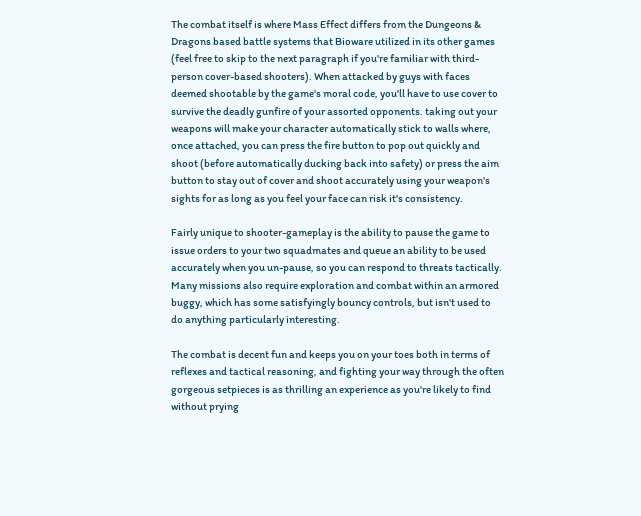The combat itself is where Mass Effect differs from the Dungeons & Dragons based battle systems that Bioware utilized in its other games (feel free to skip to the next paragraph if you're familiar with third-person cover-based shooters). When attacked by guys with faces deemed shootable by the game's moral code, you'll have to use cover to survive the deadly gunfire of your assorted opponents. taking out your weapons will make your character automatically stick to walls where, once attached, you can press the fire button to pop out quickly and shoot (before automatically ducking back into safety) or press the aim button to stay out of cover and shoot accurately using your weapon's sights for as long as you feel your face can risk it's consistency.

Fairly unique to shooter-gameplay is the ability to pause the game to issue orders to your two squadmates and queue an ability to be used accurately when you un-pause, so you can respond to threats tactically. Many missions also require exploration and combat within an armored buggy, which has some satisfyingly bouncy controls, but isn't used to do anything particularly interesting.

The combat is decent fun and keeps you on your toes both in terms of reflexes and tactical reasoning, and fighting your way through the often gorgeous setpieces is as thrilling an experience as you're likely to find without prying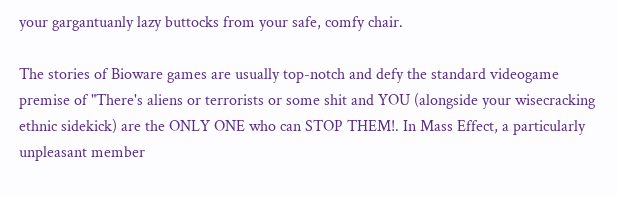your gargantuanly lazy buttocks from your safe, comfy chair.

The stories of Bioware games are usually top-notch and defy the standard videogame premise of "There's aliens or terrorists or some shit and YOU (alongside your wisecracking ethnic sidekick) are the ONLY ONE who can STOP THEM!. In Mass Effect, a particularly unpleasant member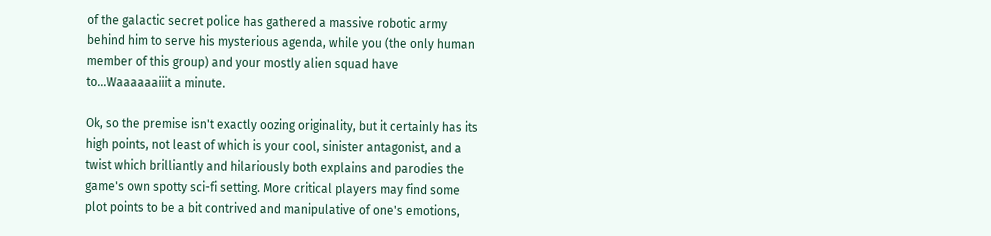of the galactic secret police has gathered a massive robotic army behind him to serve his mysterious agenda, while you (the only human member of this group) and your mostly alien squad have to...Waaaaaaiiit a minute.

Ok, so the premise isn't exactly oozing originality, but it certainly has its high points, not least of which is your cool, sinister antagonist, and a twist which brilliantly and hilariously both explains and parodies the game's own spotty sci-fi setting. More critical players may find some plot points to be a bit contrived and manipulative of one's emotions,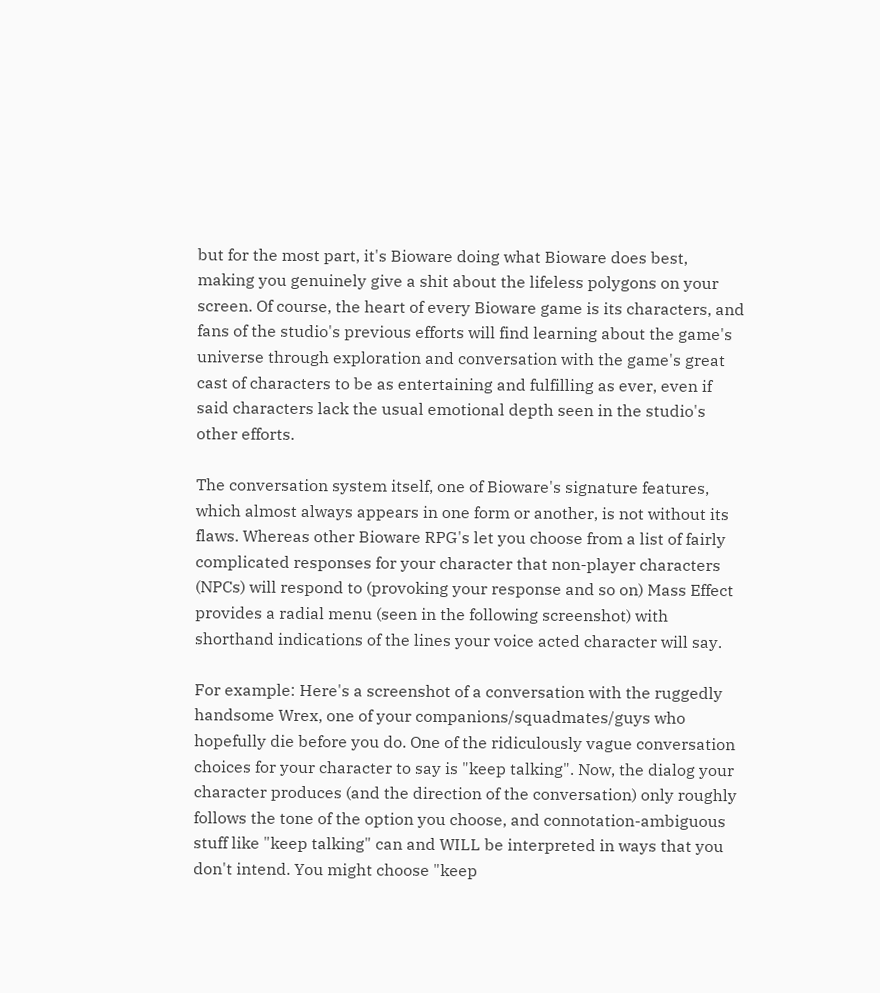but for the most part, it's Bioware doing what Bioware does best, making you genuinely give a shit about the lifeless polygons on your screen. Of course, the heart of every Bioware game is its characters, and fans of the studio's previous efforts will find learning about the game's universe through exploration and conversation with the game's great cast of characters to be as entertaining and fulfilling as ever, even if said characters lack the usual emotional depth seen in the studio's other efforts.

The conversation system itself, one of Bioware's signature features, which almost always appears in one form or another, is not without its flaws. Whereas other Bioware RPG's let you choose from a list of fairly complicated responses for your character that non-player characters (NPCs) will respond to (provoking your response and so on) Mass Effect provides a radial menu (seen in the following screenshot) with shorthand indications of the lines your voice acted character will say.

For example: Here's a screenshot of a conversation with the ruggedly handsome Wrex, one of your companions/squadmates/guys who hopefully die before you do. One of the ridiculously vague conversation choices for your character to say is "keep talking". Now, the dialog your character produces (and the direction of the conversation) only roughly follows the tone of the option you choose, and connotation-ambiguous stuff like "keep talking" can and WILL be interpreted in ways that you don't intend. You might choose "keep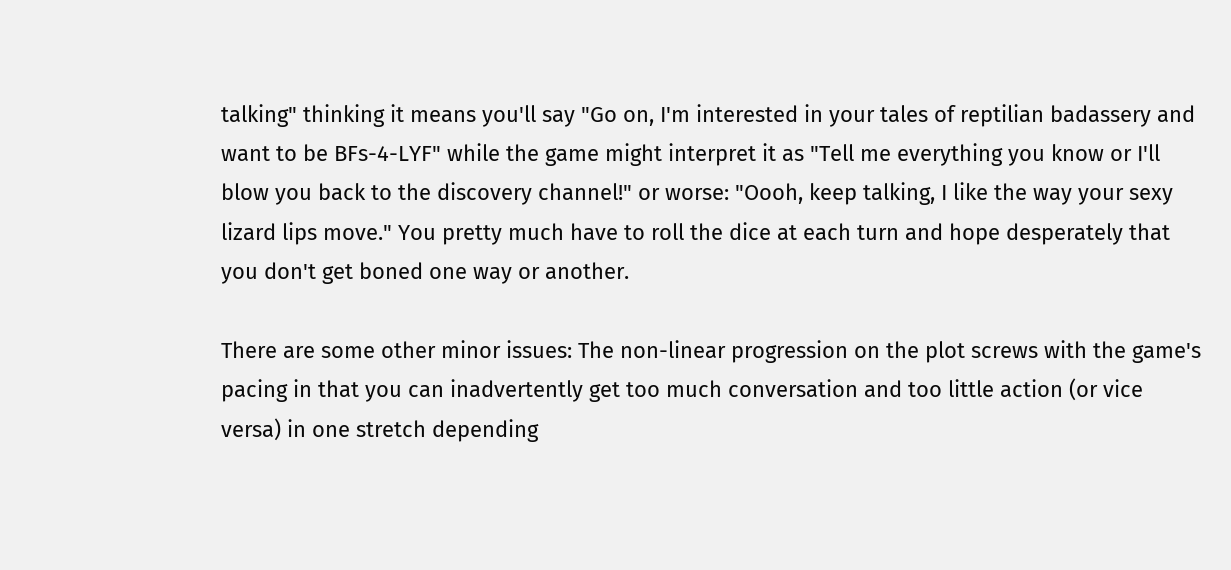talking" thinking it means you'll say "Go on, I'm interested in your tales of reptilian badassery and want to be BFs-4-LYF" while the game might interpret it as "Tell me everything you know or I'll blow you back to the discovery channel!" or worse: "Oooh, keep talking, I like the way your sexy lizard lips move." You pretty much have to roll the dice at each turn and hope desperately that you don't get boned one way or another.

There are some other minor issues: The non-linear progression on the plot screws with the game's pacing in that you can inadvertently get too much conversation and too little action (or vice versa) in one stretch depending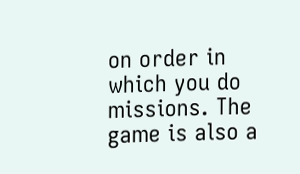on order in which you do missions. The game is also a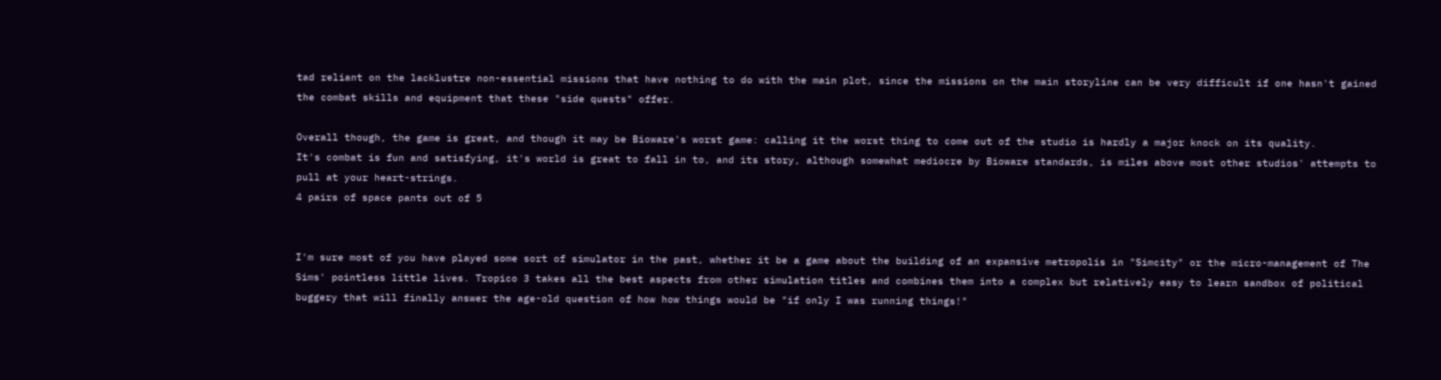tad reliant on the lacklustre non-essential missions that have nothing to do with the main plot, since the missions on the main storyline can be very difficult if one hasn't gained the combat skills and equipment that these "side quests" offer.

Overall though, the game is great, and though it may be Bioware's worst game: calling it the worst thing to come out of the studio is hardly a major knock on its quality.
It's combat is fun and satisfying, it's world is great to fall in to, and its story, although somewhat mediocre by Bioware standards, is miles above most other studios' attempts to pull at your heart-strings.
4 pairs of space pants out of 5


I'm sure most of you have played some sort of simulator in the past, whether it be a game about the building of an expansive metropolis in "Simcity" or the micro-management of The Sims' pointless little lives. Tropico 3 takes all the best aspects from other simulation titles and combines them into a complex but relatively easy to learn sandbox of political buggery that will finally answer the age-old question of how how things would be "if only I was running things!"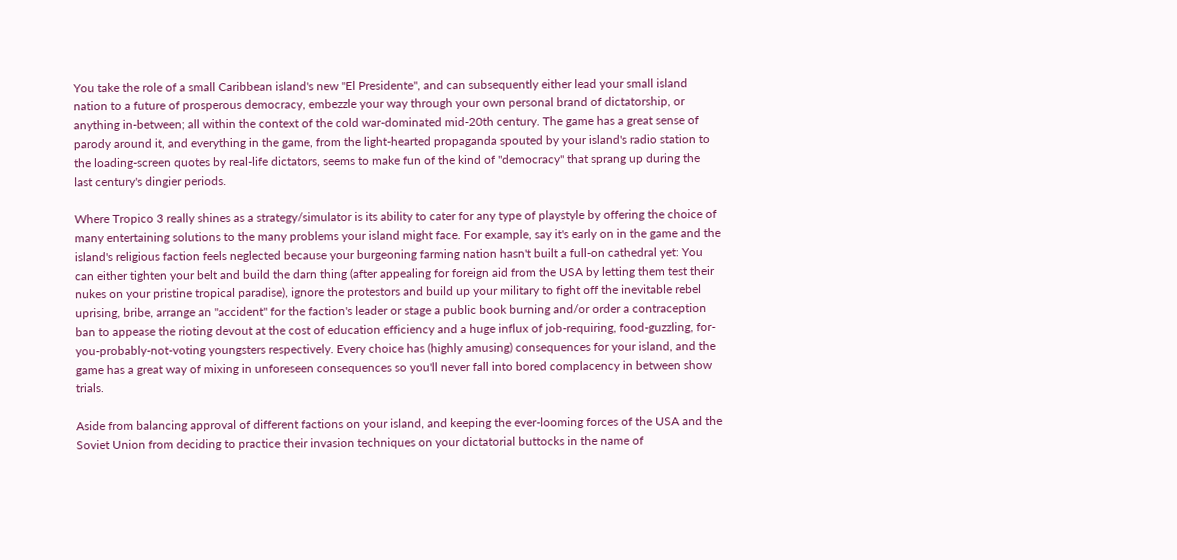You take the role of a small Caribbean island's new "El Presidente", and can subsequently either lead your small island nation to a future of prosperous democracy, embezzle your way through your own personal brand of dictatorship, or anything in-between; all within the context of the cold war-dominated mid-20th century. The game has a great sense of parody around it, and everything in the game, from the light-hearted propaganda spouted by your island's radio station to the loading-screen quotes by real-life dictators, seems to make fun of the kind of "democracy" that sprang up during the last century's dingier periods.

Where Tropico 3 really shines as a strategy/simulator is its ability to cater for any type of playstyle by offering the choice of many entertaining solutions to the many problems your island might face. For example, say it's early on in the game and the island's religious faction feels neglected because your burgeoning farming nation hasn't built a full-on cathedral yet: You can either tighten your belt and build the darn thing (after appealing for foreign aid from the USA by letting them test their nukes on your pristine tropical paradise), ignore the protestors and build up your military to fight off the inevitable rebel uprising, bribe, arrange an "accident" for the faction's leader or stage a public book burning and/or order a contraception ban to appease the rioting devout at the cost of education efficiency and a huge influx of job-requiring, food-guzzling, for-you-probably-not-voting youngsters respectively. Every choice has (highly amusing) consequences for your island, and the game has a great way of mixing in unforeseen consequences so you'll never fall into bored complacency in between show trials.

Aside from balancing approval of different factions on your island, and keeping the ever-looming forces of the USA and the Soviet Union from deciding to practice their invasion techniques on your dictatorial buttocks in the name of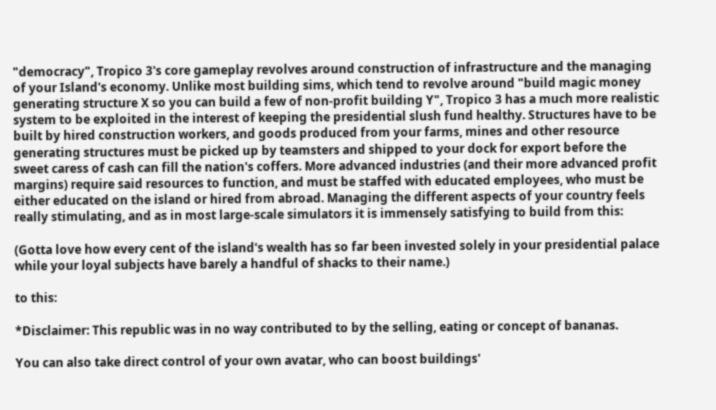"democracy", Tropico 3's core gameplay revolves around construction of infrastructure and the managing of your Island's economy. Unlike most building sims, which tend to revolve around "build magic money generating structure X so you can build a few of non-profit building Y", Tropico 3 has a much more realistic system to be exploited in the interest of keeping the presidential slush fund healthy. Structures have to be built by hired construction workers, and goods produced from your farms, mines and other resource generating structures must be picked up by teamsters and shipped to your dock for export before the sweet caress of cash can fill the nation's coffers. More advanced industries (and their more advanced profit margins) require said resources to function, and must be staffed with educated employees, who must be either educated on the island or hired from abroad. Managing the different aspects of your country feels really stimulating, and as in most large-scale simulators it is immensely satisfying to build from this:

(Gotta love how every cent of the island's wealth has so far been invested solely in your presidential palace while your loyal subjects have barely a handful of shacks to their name.)

to this:

*Disclaimer: This republic was in no way contributed to by the selling, eating or concept of bananas.

You can also take direct control of your own avatar, who can boost buildings'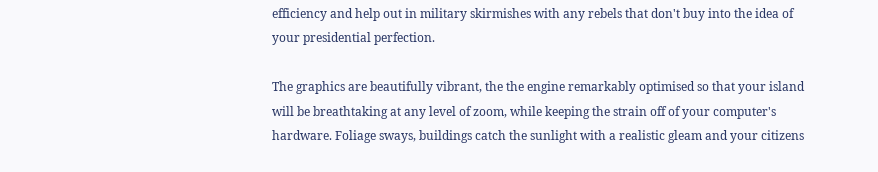efficiency and help out in military skirmishes with any rebels that don't buy into the idea of your presidential perfection.

The graphics are beautifully vibrant, the the engine remarkably optimised so that your island will be breathtaking at any level of zoom, while keeping the strain off of your computer's hardware. Foliage sways, buildings catch the sunlight with a realistic gleam and your citizens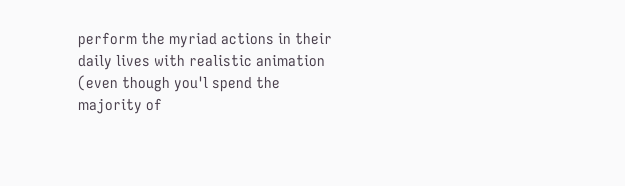perform the myriad actions in their daily lives with realistic animation (even though you'l spend the majority of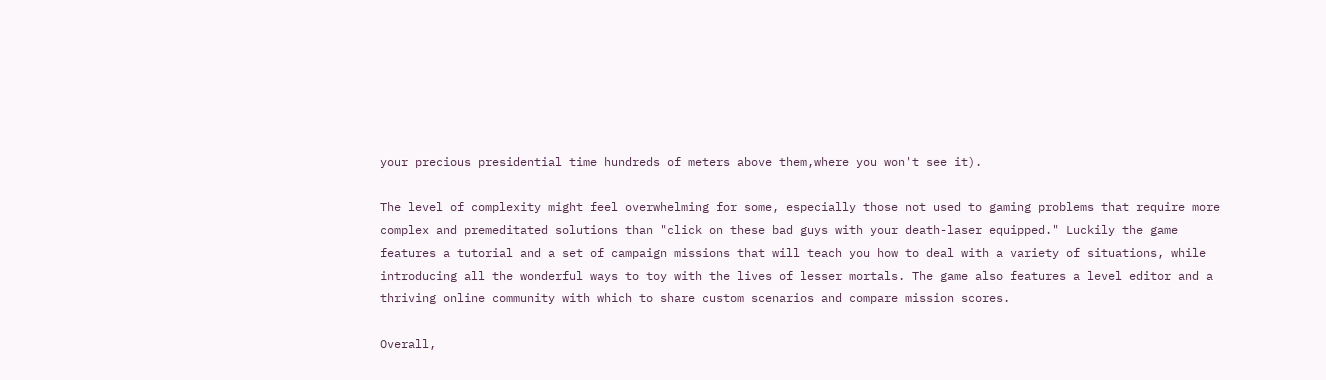your precious presidential time hundreds of meters above them,where you won't see it).

The level of complexity might feel overwhelming for some, especially those not used to gaming problems that require more complex and premeditated solutions than "click on these bad guys with your death-laser equipped." Luckily the game features a tutorial and a set of campaign missions that will teach you how to deal with a variety of situations, while introducing all the wonderful ways to toy with the lives of lesser mortals. The game also features a level editor and a thriving online community with which to share custom scenarios and compare mission scores.

Overall,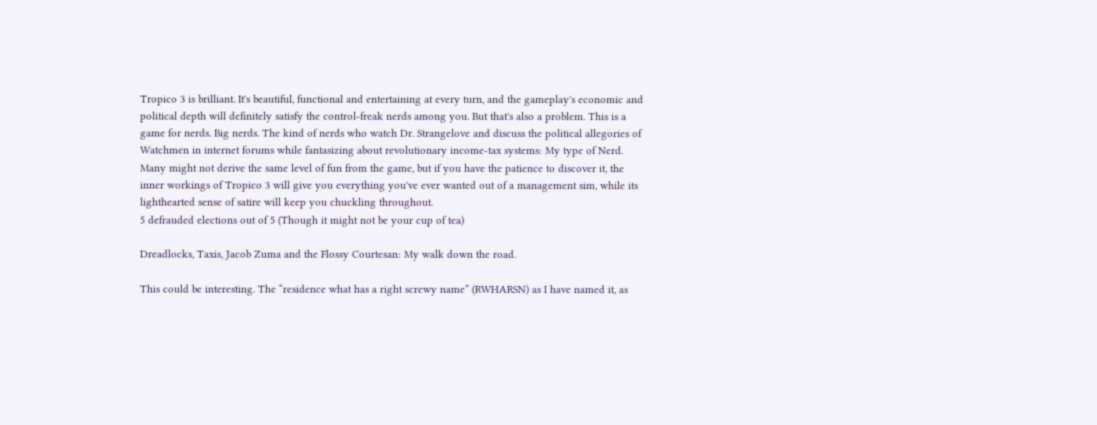Tropico 3 is brilliant. It's beautiful, functional and entertaining at every turn, and the gameplay's economic and political depth will definitely satisfy the control-freak nerds among you. But that's also a problem. This is a game for nerds. Big nerds. The kind of nerds who watch Dr. Strangelove and discuss the political allegories of Watchmen in internet forums while fantasizing about revolutionary income-tax systems: My type of Nerd. Many might not derive the same level of fun from the game, but if you have the patience to discover it, the inner workings of Tropico 3 will give you everything you've ever wanted out of a management sim, while its lighthearted sense of satire will keep you chuckling throughout.
5 defrauded elections out of 5 (Though it might not be your cup of tea)

Dreadlocks, Taxis, Jacob Zuma and the Flossy Courtesan: My walk down the road.

This could be interesting. The “residence what has a right screwy name” (RWHARSN) as I have named it, as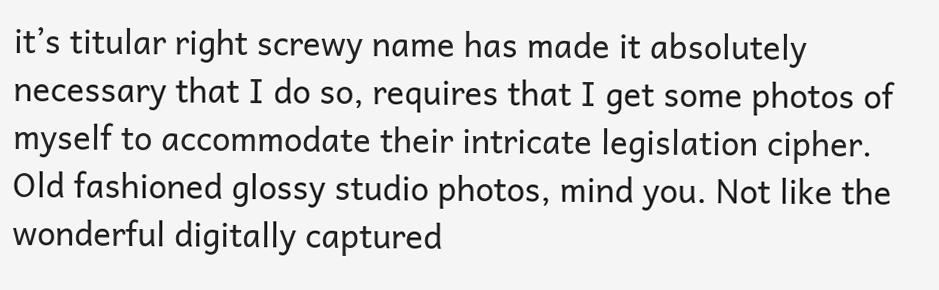it’s titular right screwy name has made it absolutely necessary that I do so, requires that I get some photos of myself to accommodate their intricate legislation cipher. Old fashioned glossy studio photos, mind you. Not like the wonderful digitally captured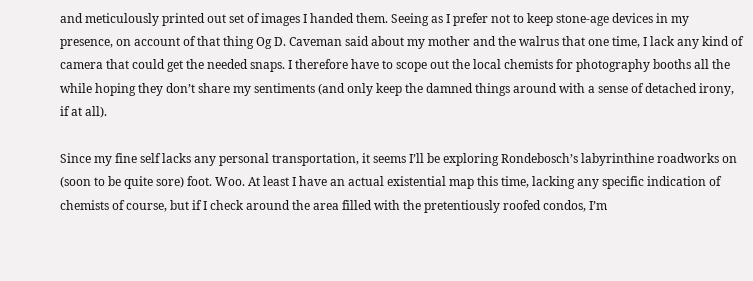and meticulously printed out set of images I handed them. Seeing as I prefer not to keep stone-age devices in my presence, on account of that thing Og D. Caveman said about my mother and the walrus that one time, I lack any kind of camera that could get the needed snaps. I therefore have to scope out the local chemists for photography booths all the while hoping they don’t share my sentiments (and only keep the damned things around with a sense of detached irony, if at all).

Since my fine self lacks any personal transportation, it seems I’ll be exploring Rondebosch’s labyrinthine roadworks on (soon to be quite sore) foot. Woo. At least I have an actual existential map this time, lacking any specific indication of chemists of course, but if I check around the area filled with the pretentiously roofed condos, I’m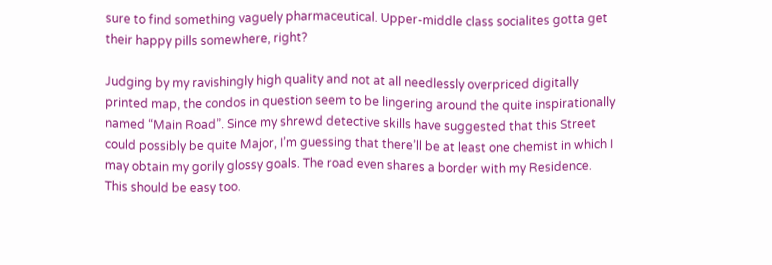sure to find something vaguely pharmaceutical. Upper-middle class socialites gotta get their happy pills somewhere, right?

Judging by my ravishingly high quality and not at all needlessly overpriced digitally printed map, the condos in question seem to be lingering around the quite inspirationally named “Main Road”. Since my shrewd detective skills have suggested that this Street could possibly be quite Major, I’m guessing that there’ll be at least one chemist in which I may obtain my gorily glossy goals. The road even shares a border with my Residence. This should be easy too.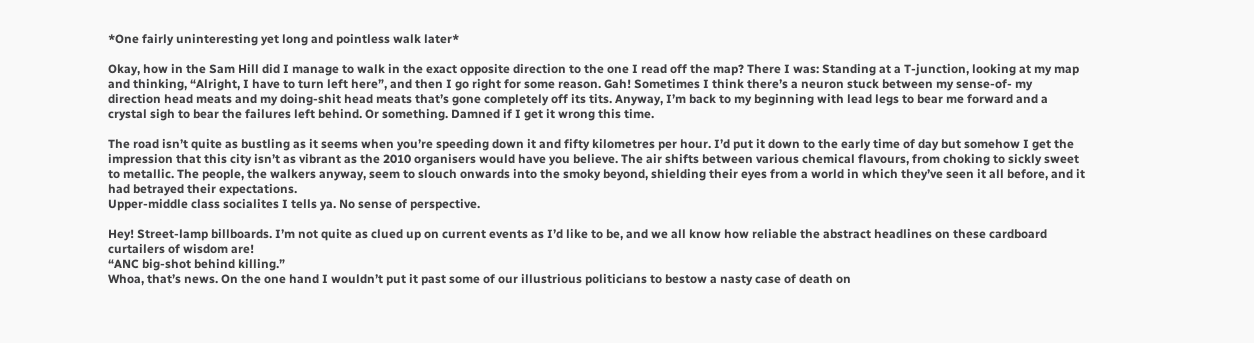*One fairly uninteresting yet long and pointless walk later*

Okay, how in the Sam Hill did I manage to walk in the exact opposite direction to the one I read off the map? There I was: Standing at a T-junction, looking at my map and thinking, “Alright, I have to turn left here”, and then I go right for some reason. Gah! Sometimes I think there’s a neuron stuck between my sense-of- my direction head meats and my doing-shit head meats that’s gone completely off its tits. Anyway, I’m back to my beginning with lead legs to bear me forward and a crystal sigh to bear the failures left behind. Or something. Damned if I get it wrong this time.

The road isn’t quite as bustling as it seems when you’re speeding down it and fifty kilometres per hour. I’d put it down to the early time of day but somehow I get the impression that this city isn’t as vibrant as the 2010 organisers would have you believe. The air shifts between various chemical flavours, from choking to sickly sweet to metallic. The people, the walkers anyway, seem to slouch onwards into the smoky beyond, shielding their eyes from a world in which they’ve seen it all before, and it had betrayed their expectations.
Upper-middle class socialites I tells ya. No sense of perspective.

Hey! Street-lamp billboards. I’m not quite as clued up on current events as I’d like to be, and we all know how reliable the abstract headlines on these cardboard curtailers of wisdom are!
“ANC big-shot behind killing.”
Whoa, that’s news. On the one hand I wouldn’t put it past some of our illustrious politicians to bestow a nasty case of death on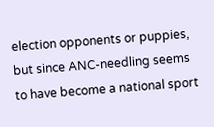election opponents or puppies, but since ANC-needling seems to have become a national sport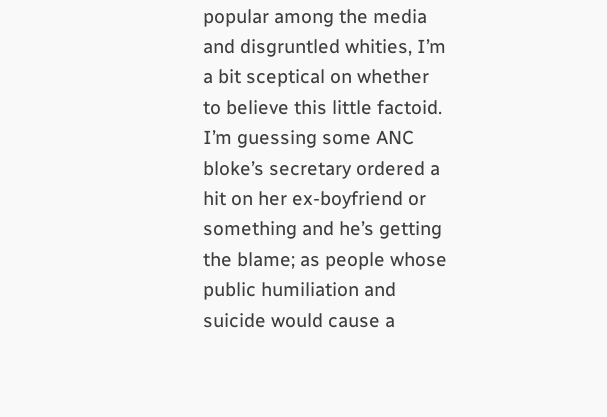popular among the media and disgruntled whities, I’m a bit sceptical on whether to believe this little factoid. I’m guessing some ANC bloke’s secretary ordered a hit on her ex-boyfriend or something and he’s getting the blame; as people whose public humiliation and suicide would cause a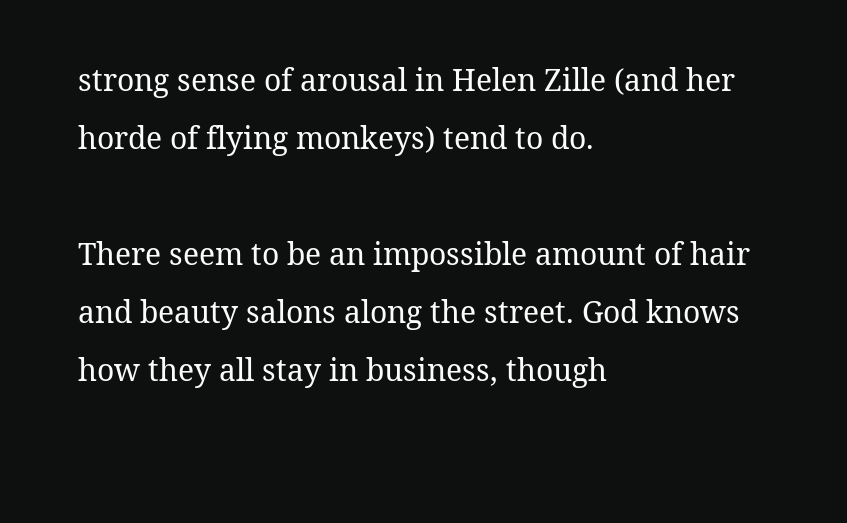strong sense of arousal in Helen Zille (and her horde of flying monkeys) tend to do.

There seem to be an impossible amount of hair and beauty salons along the street. God knows how they all stay in business, though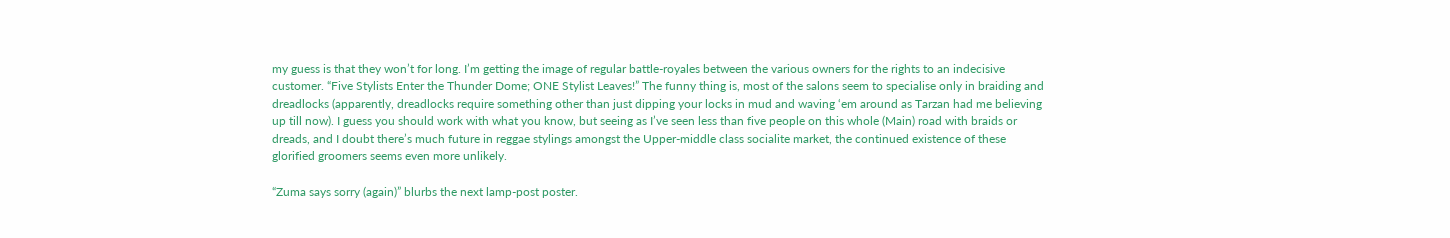my guess is that they won’t for long. I’m getting the image of regular battle-royales between the various owners for the rights to an indecisive customer. “Five Stylists Enter the Thunder Dome; ONE Stylist Leaves!” The funny thing is, most of the salons seem to specialise only in braiding and dreadlocks (apparently, dreadlocks require something other than just dipping your locks in mud and waving ‘em around as Tarzan had me believing up till now). I guess you should work with what you know, but seeing as I’ve seen less than five people on this whole (Main) road with braids or dreads, and I doubt there’s much future in reggae stylings amongst the Upper-middle class socialite market, the continued existence of these glorified groomers seems even more unlikely.

“Zuma says sorry (again)” blurbs the next lamp-post poster.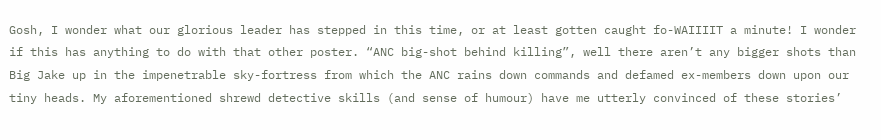Gosh, I wonder what our glorious leader has stepped in this time, or at least gotten caught fo-WAIIIIT a minute! I wonder if this has anything to do with that other poster. “ANC big-shot behind killing”, well there aren’t any bigger shots than Big Jake up in the impenetrable sky-fortress from which the ANC rains down commands and defamed ex-members down upon our tiny heads. My aforementioned shrewd detective skills (and sense of humour) have me utterly convinced of these stories’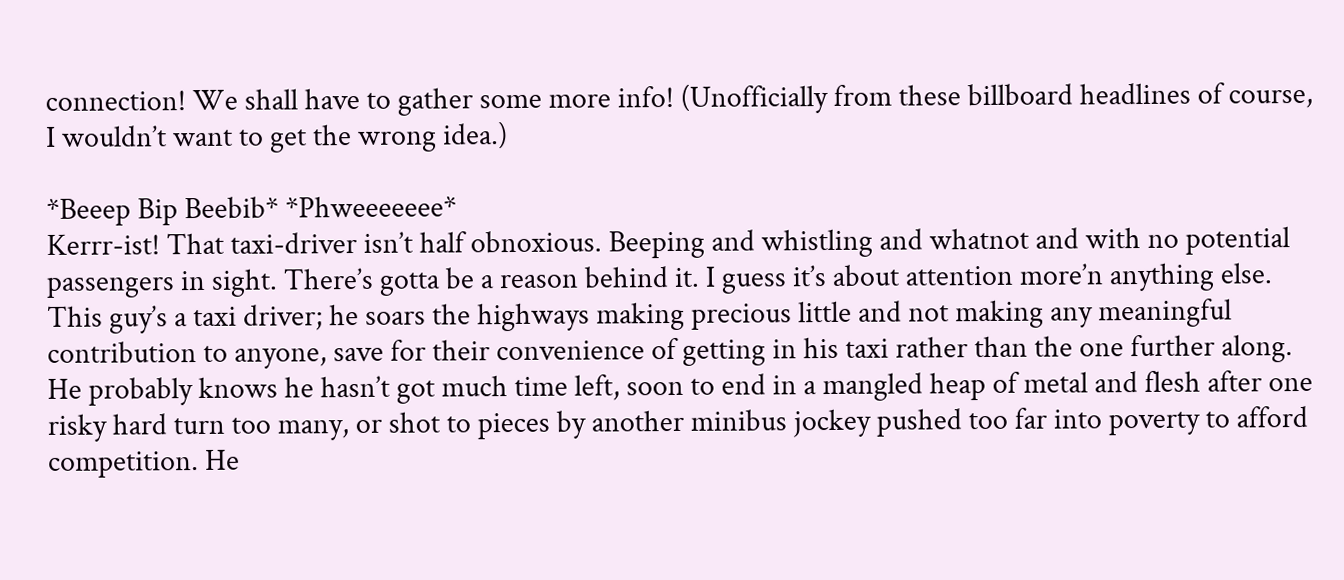connection! We shall have to gather some more info! (Unofficially from these billboard headlines of course, I wouldn’t want to get the wrong idea.)

*Beeep Bip Beebib* *Phweeeeeee*
Kerrr-ist! That taxi-driver isn’t half obnoxious. Beeping and whistling and whatnot and with no potential passengers in sight. There’s gotta be a reason behind it. I guess it’s about attention more’n anything else. This guy’s a taxi driver; he soars the highways making precious little and not making any meaningful contribution to anyone, save for their convenience of getting in his taxi rather than the one further along. He probably knows he hasn’t got much time left, soon to end in a mangled heap of metal and flesh after one risky hard turn too many, or shot to pieces by another minibus jockey pushed too far into poverty to afford competition. He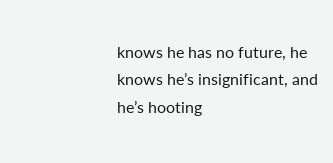knows he has no future, he knows he’s insignificant, and he’s hooting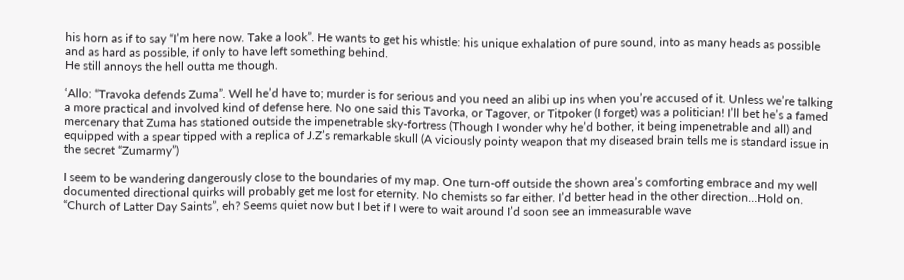his horn as if to say “I’m here now. Take a look”. He wants to get his whistle: his unique exhalation of pure sound, into as many heads as possible and as hard as possible, if only to have left something behind.
He still annoys the hell outta me though.

‘Allo: “Travoka defends Zuma”. Well he’d have to; murder is for serious and you need an alibi up ins when you’re accused of it. Unless we’re talking a more practical and involved kind of defense here. No one said this Tavorka, or Tagover, or Titpoker (I forget) was a politician! I’ll bet he’s a famed mercenary that Zuma has stationed outside the impenetrable sky-fortress (Though I wonder why he’d bother, it being impenetrable and all) and equipped with a spear tipped with a replica of J.Z’s remarkable skull (A viciously pointy weapon that my diseased brain tells me is standard issue in the secret “Zumarmy”)

I seem to be wandering dangerously close to the boundaries of my map. One turn-off outside the shown area’s comforting embrace and my well documented directional quirks will probably get me lost for eternity. No chemists so far either. I’d better head in the other direction…Hold on.
“Church of Latter Day Saints”, eh? Seems quiet now but I bet if I were to wait around I’d soon see an immeasurable wave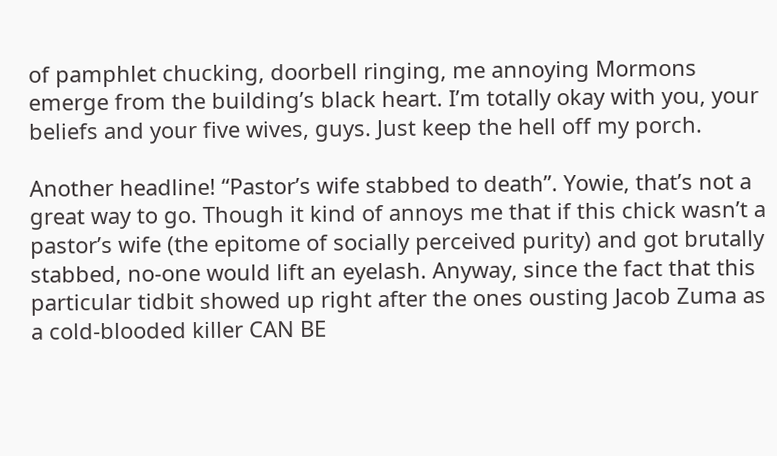of pamphlet chucking, doorbell ringing, me annoying Mormons emerge from the building’s black heart. I’m totally okay with you, your beliefs and your five wives, guys. Just keep the hell off my porch.

Another headline! “Pastor’s wife stabbed to death”. Yowie, that’s not a great way to go. Though it kind of annoys me that if this chick wasn’t a pastor’s wife (the epitome of socially perceived purity) and got brutally stabbed, no-one would lift an eyelash. Anyway, since the fact that this particular tidbit showed up right after the ones ousting Jacob Zuma as a cold-blooded killer CAN BE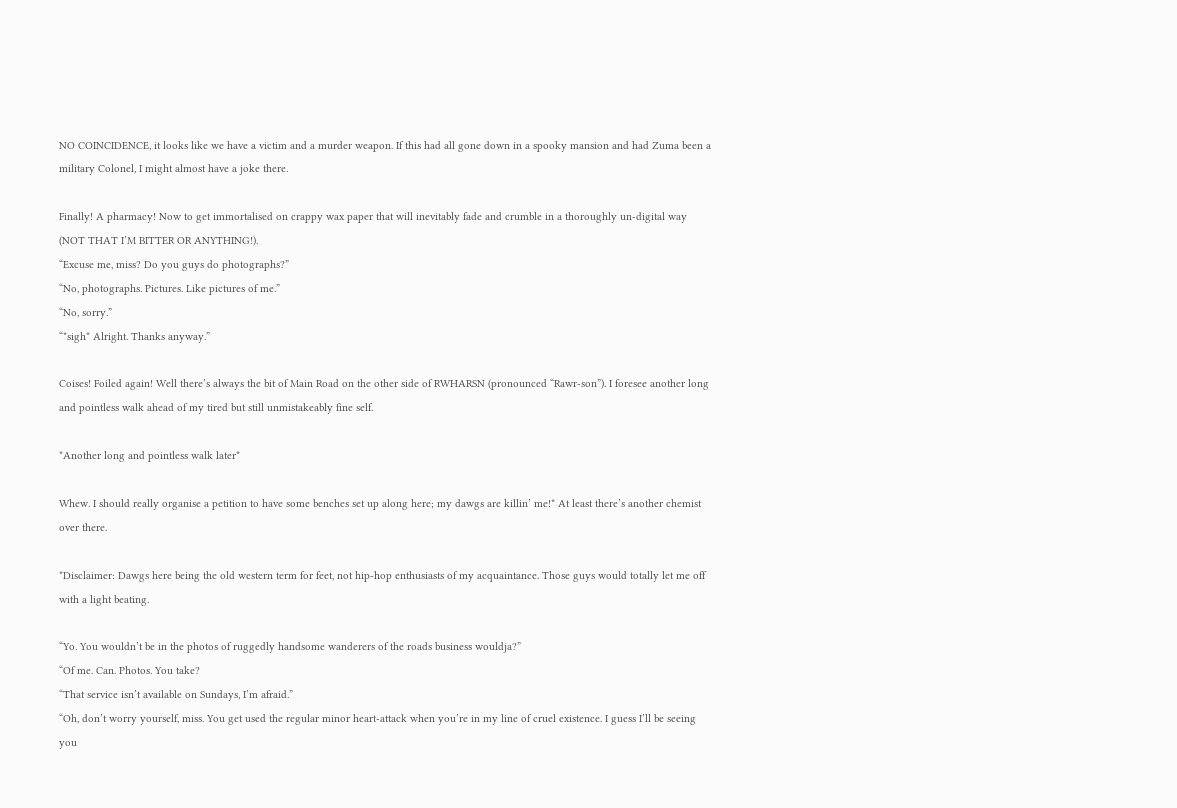NO COINCIDENCE, it looks like we have a victim and a murder weapon. If this had all gone down in a spooky mansion and had Zuma been a military Colonel, I might almost have a joke there.

Finally! A pharmacy! Now to get immortalised on crappy wax paper that will inevitably fade and crumble in a thoroughly un-digital way (NOT THAT I’M BITTER OR ANYTHING!).
“Excuse me, miss? Do you guys do photographs?”
“No, photographs. Pictures. Like pictures of me.”
“No, sorry.”
“*sigh* Alright. Thanks anyway.”

Coises! Foiled again! Well there’s always the bit of Main Road on the other side of RWHARSN (pronounced “Rawr-son”). I foresee another long and pointless walk ahead of my tired but still unmistakeably fine self.

*Another long and pointless walk later*

Whew. I should really organise a petition to have some benches set up along here; my dawgs are killin’ me!* At least there’s another chemist over there.

*Disclaimer: Dawgs here being the old western term for feet, not hip-hop enthusiasts of my acquaintance. Those guys would totally let me off with a light beating.

“Yo. You wouldn’t be in the photos of ruggedly handsome wanderers of the roads business wouldja?”
“Of me. Can. Photos. You take?
“That service isn’t available on Sundays, I’m afraid.”
“Oh, don’t worry yourself, miss. You get used the regular minor heart-attack when you’re in my line of cruel existence. I guess I’ll be seeing you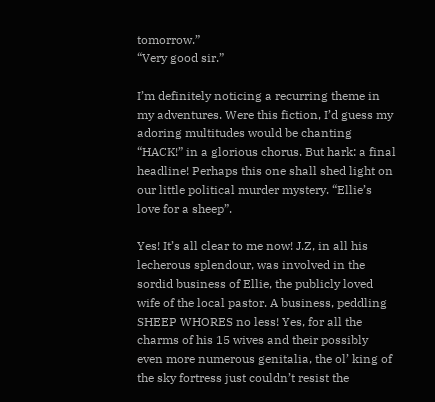tomorrow.”
“Very good sir.”

I’m definitely noticing a recurring theme in my adventures. Were this fiction, I’d guess my adoring multitudes would be chanting “HACK!” in a glorious chorus. But hark: a final headline! Perhaps this one shall shed light on our little political murder mystery. “Ellie’s love for a sheep”.

Yes! It’s all clear to me now! J.Z, in all his lecherous splendour, was involved in the sordid business of Ellie, the publicly loved wife of the local pastor. A business, peddling SHEEP WHORES no less! Yes, for all the charms of his 15 wives and their possibly even more numerous genitalia, the ol’ king of the sky fortress just couldn’t resist the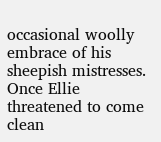occasional woolly embrace of his sheepish mistresses. Once Ellie threatened to come clean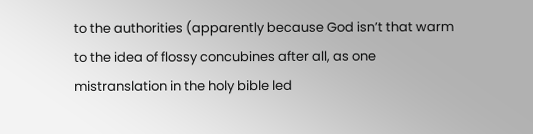to the authorities (apparently because God isn’t that warm to the idea of flossy concubines after all, as one mistranslation in the holy bible led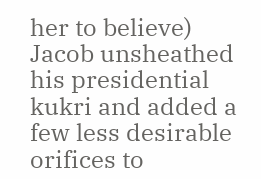her to believe) Jacob unsheathed his presidential kukri and added a few less desirable orifices to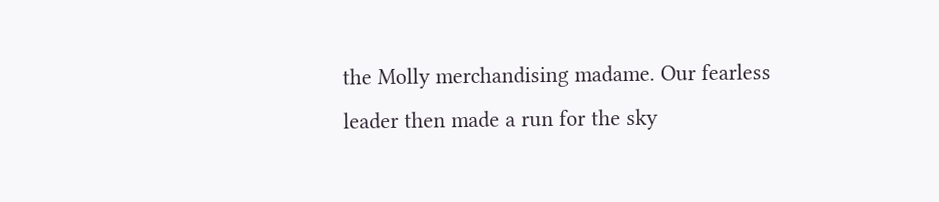the Molly merchandising madame. Our fearless leader then made a run for the sky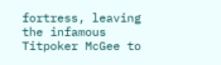fortress, leaving the infamous Titpoker McGee to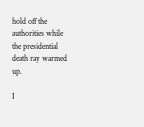hold off the authorities while the presidential death ray warmed up.

I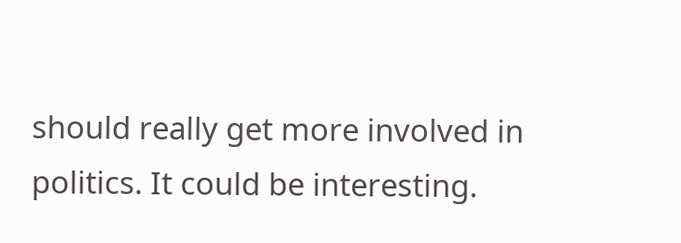should really get more involved in politics. It could be interesting.